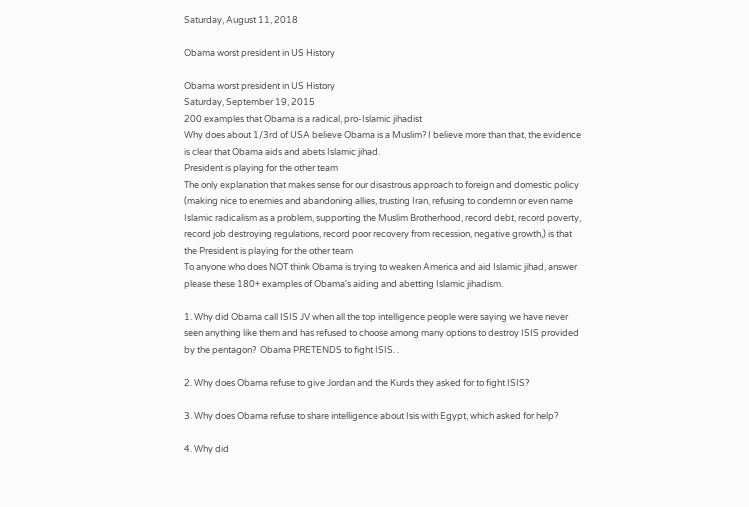Saturday, August 11, 2018

Obama worst president in US History

Obama worst president in US History
Saturday, September 19, 2015
200 examples that Obama is a radical, pro-Islamic jihadist
Why does about 1/3rd of USA believe Obama is a Muslim? I believe more than that, the evidence is clear that Obama aids and abets Islamic jihad.
President is playing for the other team
The only explanation that makes sense for our disastrous approach to foreign and domestic policy (making nice to enemies and abandoning allies, trusting Iran, refusing to condemn or even name Islamic radicalism as a problem, supporting the Muslim Brotherhood, record debt, record poverty, record job destroying regulations, record poor recovery from recession, negative growth,) is that the President is playing for the other team
To anyone who does NOT think Obama is trying to weaken America and aid Islamic jihad, answer please these 180+ examples of Obama's aiding and abetting Islamic jihadism.

1. Why did Obama call ISIS JV when all the top intelligence people were saying we have never seen anything like them and has refused to choose among many options to destroy ISIS provided by the pentagon?  Obama PRETENDS to fight ISIS. .

2. Why does Obama refuse to give Jordan and the Kurds they asked for to fight ISIS?

3. Why does Obama refuse to share intelligence about Isis with Egypt, which asked for help?

4. Why did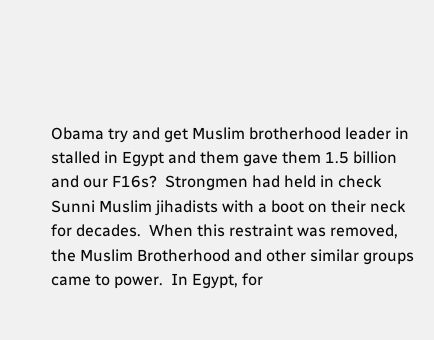Obama try and get Muslim brotherhood leader in stalled in Egypt and them gave them 1.5 billion and our F16s?  Strongmen had held in check Sunni Muslim jihadists with a boot on their neck for decades.  When this restraint was removed, the Muslim Brotherhood and other similar groups came to power.  In Egypt, for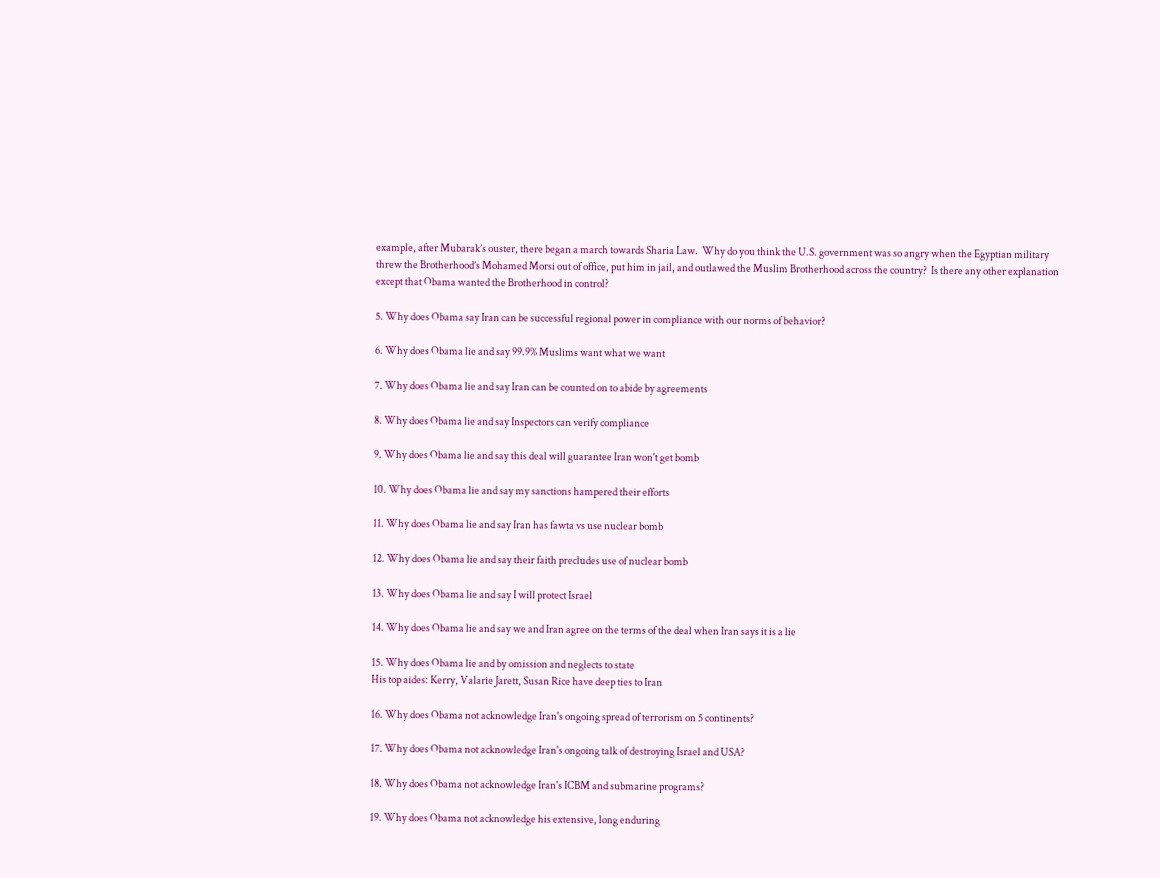example, after Mubarak’s ouster, there began a march towards Sharia Law.  Why do you think the U.S. government was so angry when the Egyptian military threw the Brotherhood’s Mohamed Morsi out of office, put him in jail, and outlawed the Muslim Brotherhood across the country?  Is there any other explanation except that Obama wanted the Brotherhood in control?

5. Why does Obama say Iran can be successful regional power in compliance with our norms of behavior?

6. Why does Obama lie and say 99.9% Muslims want what we want

7. Why does Obama lie and say Iran can be counted on to abide by agreements

8. Why does Obama lie and say Inspectors can verify compliance

9. Why does Obama lie and say this deal will guarantee Iran won't get bomb

10. Why does Obama lie and say my sanctions hampered their efforts

11. Why does Obama lie and say Iran has fawta vs use nuclear bomb

12. Why does Obama lie and say their faith precludes use of nuclear bomb

13. Why does Obama lie and say I will protect Israel

14. Why does Obama lie and say we and Iran agree on the terms of the deal when Iran says it is a lie

15. Why does Obama lie and by omission and neglects to state
His top aides: Kerry, Valarie Jarett, Susan Rice have deep ties to Iran

16. Why does Obama not acknowledge Iran's ongoing spread of terrorism on 5 continents?

17. Why does Obama not acknowledge Iran's ongoing talk of destroying Israel and USA?

18. Why does Obama not acknowledge Iran's ICBM and submarine programs?

19. Why does Obama not acknowledge his extensive, long enduring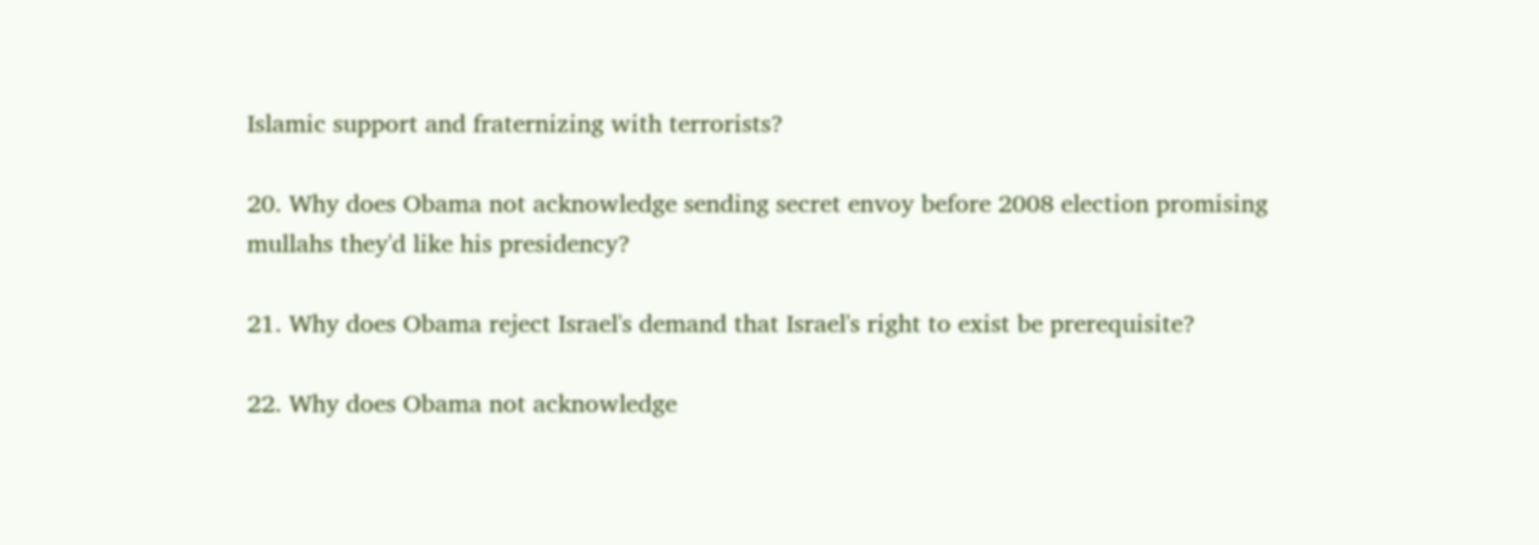Islamic support and fraternizing with terrorists?

20. Why does Obama not acknowledge sending secret envoy before 2008 election promising mullahs they'd like his presidency?

21. Why does Obama reject Israel's demand that Israel's right to exist be prerequisite?

22. Why does Obama not acknowledge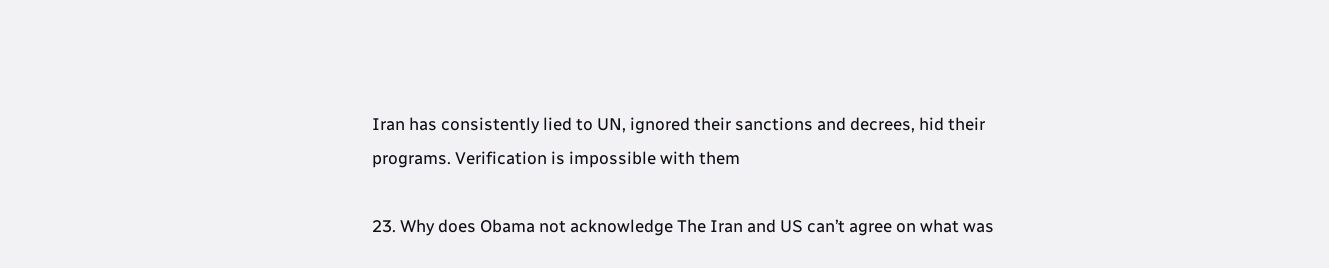Iran has consistently lied to UN, ignored their sanctions and decrees, hid their programs. Verification is impossible with them

23. Why does Obama not acknowledge The Iran and US can’t agree on what was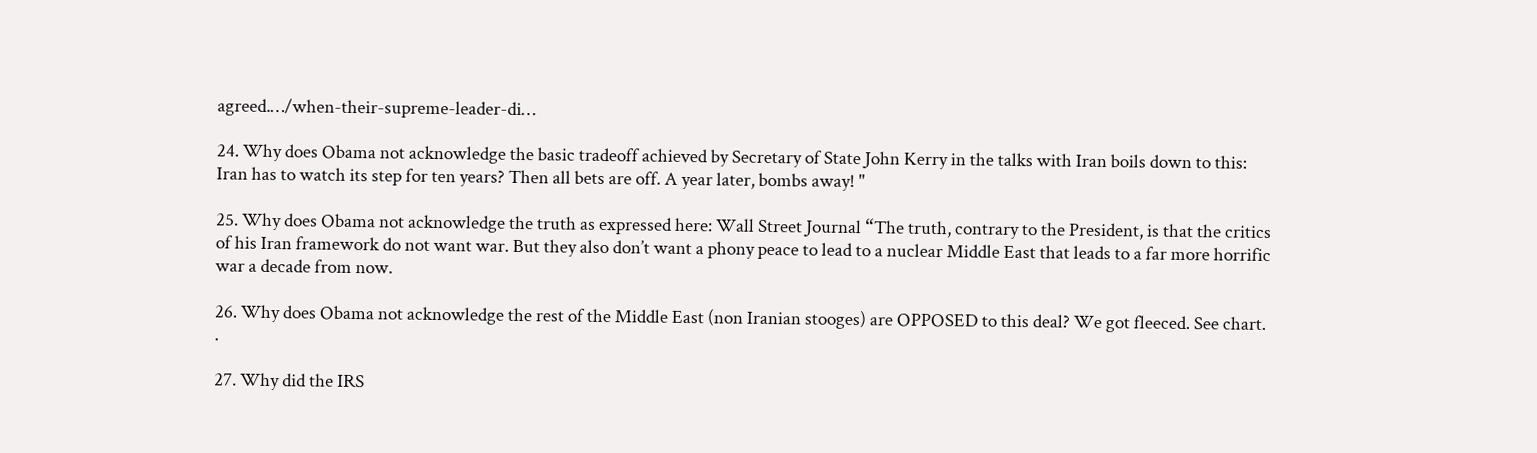agreed.…/when-their-supreme-leader-di…

24. Why does Obama not acknowledge the basic tradeoff achieved by Secretary of State John Kerry in the talks with Iran boils down to this: Iran has to watch its step for ten years? Then all bets are off. A year later, bombs away! "

25. Why does Obama not acknowledge the truth as expressed here: Wall Street Journal “The truth, contrary to the President, is that the critics of his Iran framework do not want war. But they also don’t want a phony peace to lead to a nuclear Middle East that leads to a far more horrific war a decade from now.

26. Why does Obama not acknowledge the rest of the Middle East (non Iranian stooges) are OPPOSED to this deal? We got fleeced. See chart. .

27. Why did the IRS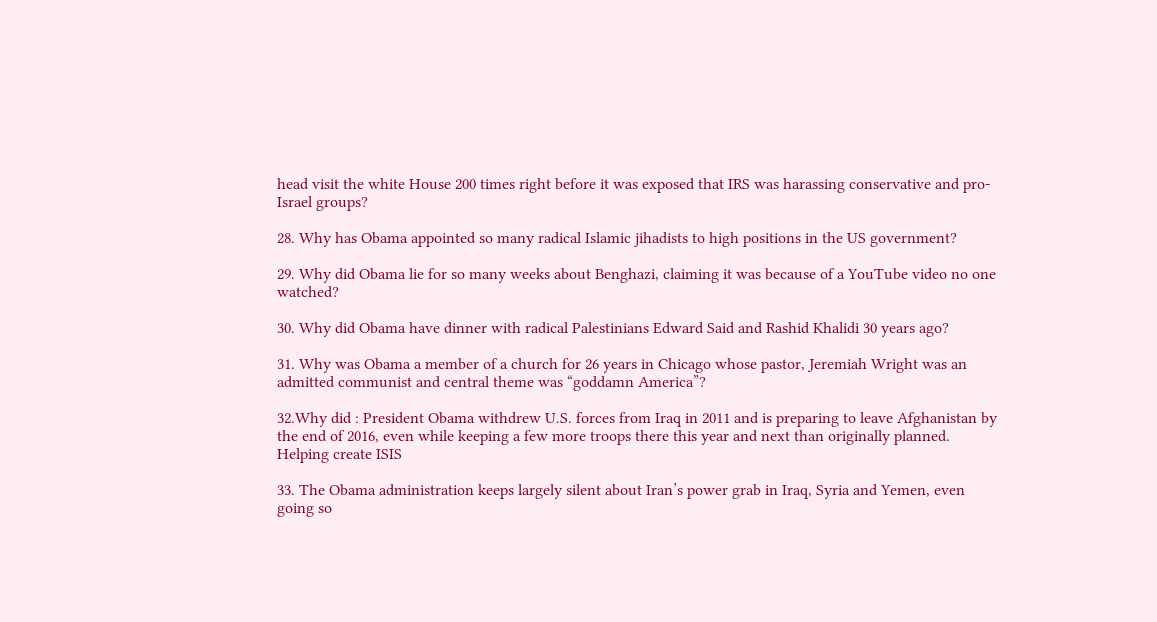head visit the white House 200 times right before it was exposed that IRS was harassing conservative and pro-Israel groups?

28. Why has Obama appointed so many radical Islamic jihadists to high positions in the US government?

29. Why did Obama lie for so many weeks about Benghazi, claiming it was because of a YouTube video no one watched?

30. Why did Obama have dinner with radical Palestinians Edward Said and Rashid Khalidi 30 years ago?

31. Why was Obama a member of a church for 26 years in Chicago whose pastor, Jeremiah Wright was an admitted communist and central theme was “goddamn America”?

32.Why did : President Obama withdrew U.S. forces from Iraq in 2011 and is preparing to leave Afghanistan by the end of 2016, even while keeping a few more troops there this year and next than originally planned. Helping create ISIS

33. The Obama administration keeps largely silent about Iran’s power grab in Iraq, Syria and Yemen, even going so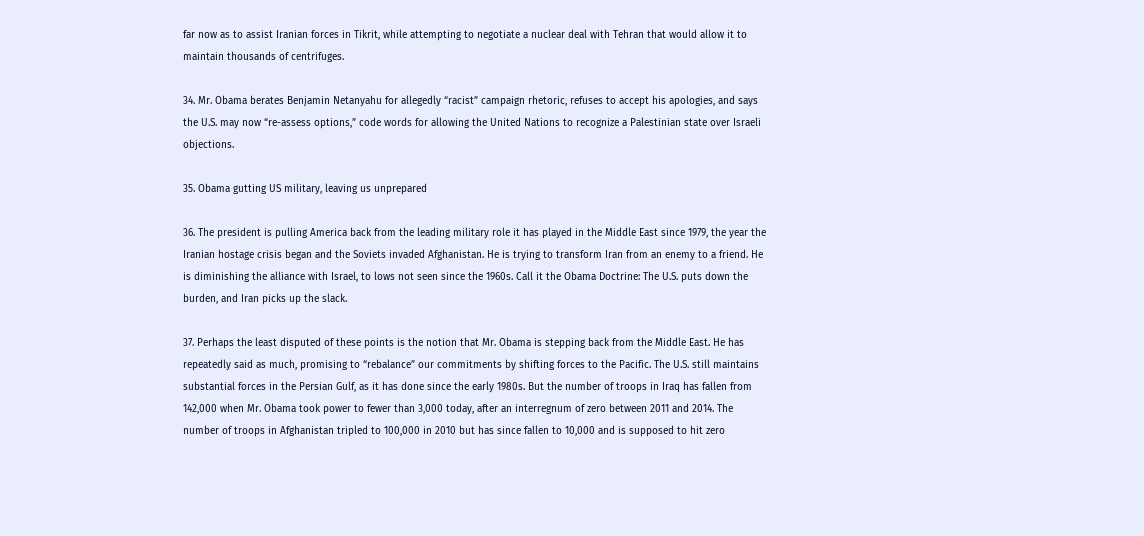far now as to assist Iranian forces in Tikrit, while attempting to negotiate a nuclear deal with Tehran that would allow it to maintain thousands of centrifuges.

34. Mr. Obama berates Benjamin Netanyahu for allegedly “racist” campaign rhetoric, refuses to accept his apologies, and says the U.S. may now “re-assess options,” code words for allowing the United Nations to recognize a Palestinian state over Israeli objections.

35. Obama gutting US military, leaving us unprepared

36. The president is pulling America back from the leading military role it has played in the Middle East since 1979, the year the Iranian hostage crisis began and the Soviets invaded Afghanistan. He is trying to transform Iran from an enemy to a friend. He is diminishing the alliance with Israel, to lows not seen since the 1960s. Call it the Obama Doctrine: The U.S. puts down the burden, and Iran picks up the slack.

37. Perhaps the least disputed of these points is the notion that Mr. Obama is stepping back from the Middle East. He has repeatedly said as much, promising to “rebalance” our commitments by shifting forces to the Pacific. The U.S. still maintains substantial forces in the Persian Gulf, as it has done since the early 1980s. But the number of troops in Iraq has fallen from 142,000 when Mr. Obama took power to fewer than 3,000 today, after an interregnum of zero between 2011 and 2014. The number of troops in Afghanistan tripled to 100,000 in 2010 but has since fallen to 10,000 and is supposed to hit zero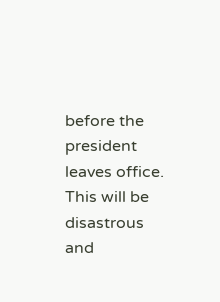before the president leaves office. This will be disastrous and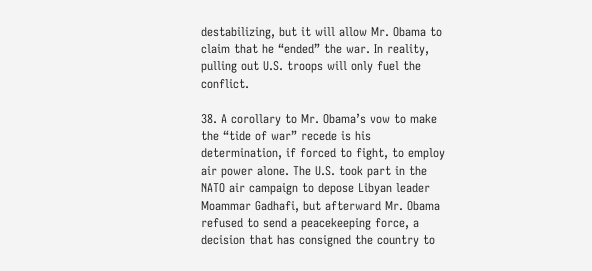destabilizing, but it will allow Mr. Obama to claim that he “ended” the war. In reality, pulling out U.S. troops will only fuel the conflict.

38. A corollary to Mr. Obama’s vow to make the “tide of war” recede is his determination, if forced to fight, to employ air power alone. The U.S. took part in the NATO air campaign to depose Libyan leader Moammar Gadhafi, but afterward Mr. Obama refused to send a peacekeeping force, a decision that has consigned the country to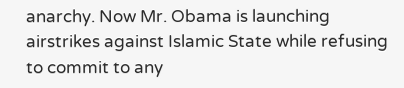anarchy. Now Mr. Obama is launching airstrikes against Islamic State while refusing to commit to any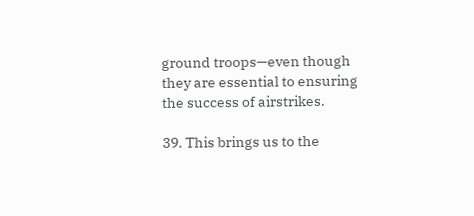ground troops—even though they are essential to ensuring the success of airstrikes.

39. This brings us to the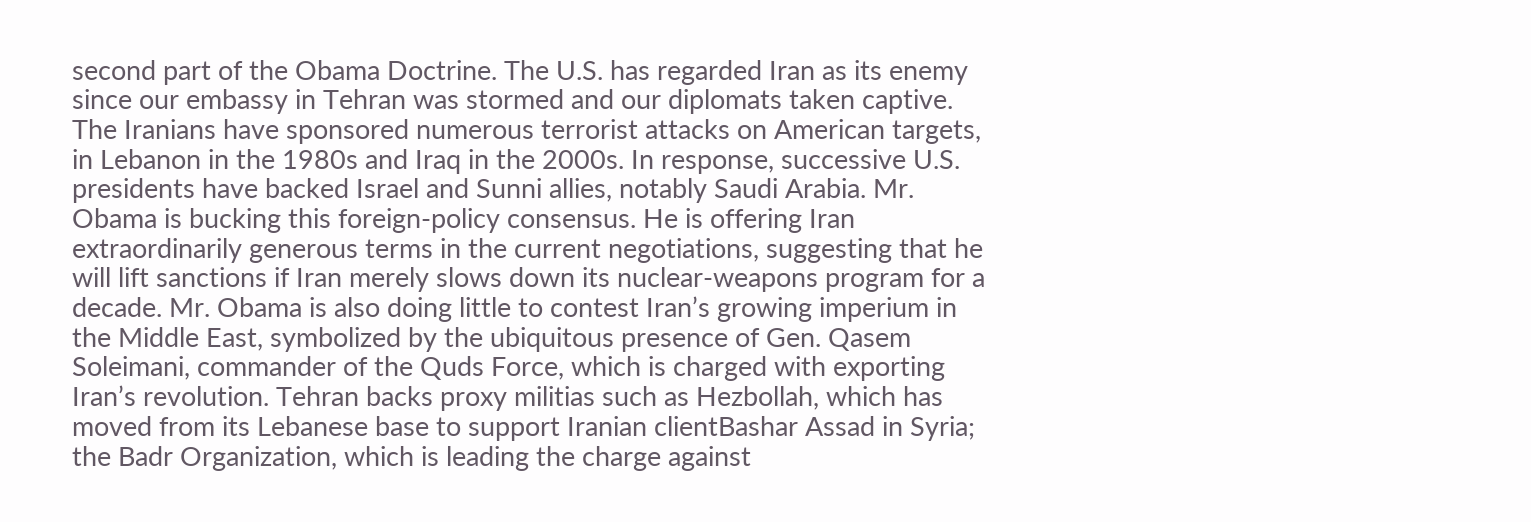second part of the Obama Doctrine. The U.S. has regarded Iran as its enemy since our embassy in Tehran was stormed and our diplomats taken captive. The Iranians have sponsored numerous terrorist attacks on American targets, in Lebanon in the 1980s and Iraq in the 2000s. In response, successive U.S. presidents have backed Israel and Sunni allies, notably Saudi Arabia. Mr. Obama is bucking this foreign-policy consensus. He is offering Iran extraordinarily generous terms in the current negotiations, suggesting that he will lift sanctions if Iran merely slows down its nuclear-weapons program for a decade. Mr. Obama is also doing little to contest Iran’s growing imperium in the Middle East, symbolized by the ubiquitous presence of Gen. Qasem Soleimani, commander of the Quds Force, which is charged with exporting Iran’s revolution. Tehran backs proxy militias such as Hezbollah, which has moved from its Lebanese base to support Iranian clientBashar Assad in Syria; the Badr Organization, which is leading the charge against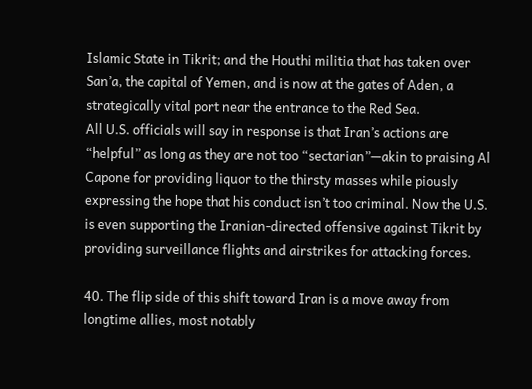Islamic State in Tikrit; and the Houthi militia that has taken over San’a, the capital of Yemen, and is now at the gates of Aden, a strategically vital port near the entrance to the Red Sea.
All U.S. officials will say in response is that Iran’s actions are “helpful” as long as they are not too “sectarian”—akin to praising Al Capone for providing liquor to the thirsty masses while piously expressing the hope that his conduct isn’t too criminal. Now the U.S. is even supporting the Iranian-directed offensive against Tikrit by providing surveillance flights and airstrikes for attacking forces.

40. The flip side of this shift toward Iran is a move away from longtime allies, most notably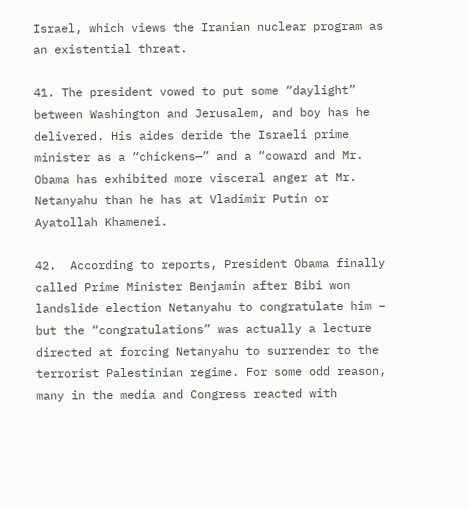Israel, which views the Iranian nuclear program as an existential threat.

41. The president vowed to put some “daylight” between Washington and Jerusalem, and boy has he delivered. His aides deride the Israeli prime minister as a “chickens—” and a “coward and Mr. Obama has exhibited more visceral anger at Mr. Netanyahu than he has at Vladimir Putin or Ayatollah Khamenei.

42.  According to reports, President Obama finally called Prime Minister Benjamin after Bibi won landslide election Netanyahu to congratulate him – but the “congratulations” was actually a lecture directed at forcing Netanyahu to surrender to the terrorist Palestinian regime. For some odd reason, many in the media and Congress reacted with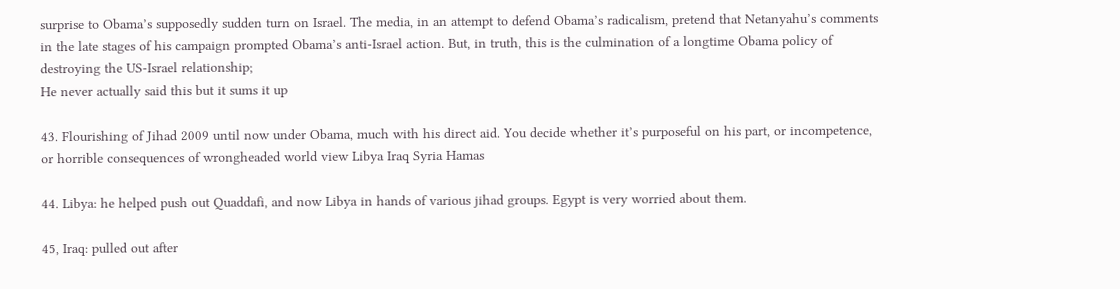surprise to Obama’s supposedly sudden turn on Israel. The media, in an attempt to defend Obama’s radicalism, pretend that Netanyahu’s comments in the late stages of his campaign prompted Obama’s anti-Israel action. But, in truth, this is the culmination of a longtime Obama policy of destroying the US-Israel relationship;
He never actually said this but it sums it up

43. Flourishing of Jihad 2009 until now under Obama, much with his direct aid. You decide whether it’s purposeful on his part, or incompetence, or horrible consequences of wrongheaded world view Libya Iraq Syria Hamas

44. Libya: he helped push out Quaddafi, and now Libya in hands of various jihad groups. Egypt is very worried about them.

45, Iraq: pulled out after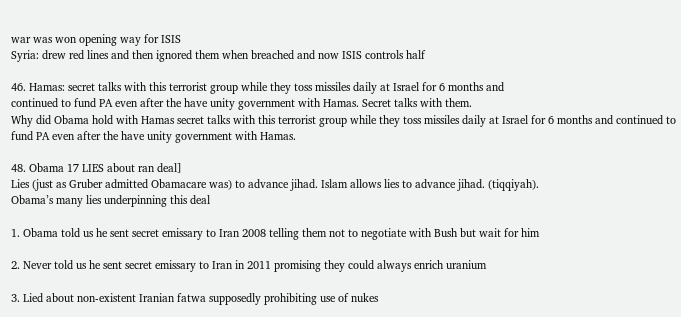war was won opening way for ISIS
Syria: drew red lines and then ignored them when breached and now ISIS controls half

46. Hamas: secret talks with this terrorist group while they toss missiles daily at Israel for 6 months and
continued to fund PA even after the have unity government with Hamas. Secret talks with them.
Why did Obama hold with Hamas secret talks with this terrorist group while they toss missiles daily at Israel for 6 months and continued to fund PA even after the have unity government with Hamas.

48. Obama 17 LIES about ran deal]
Lies (just as Gruber admitted Obamacare was) to advance jihad. Islam allows lies to advance jihad. (tiqqiyah).
Obama’s many lies underpinning this deal

1. Obama told us he sent secret emissary to Iran 2008 telling them not to negotiate with Bush but wait for him

2. Never told us he sent secret emissary to Iran in 2011 promising they could always enrich uranium

3. Lied about non-existent Iranian fatwa supposedly prohibiting use of nukes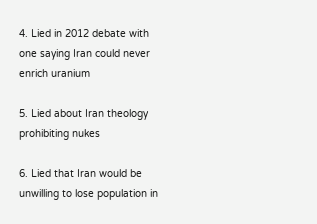4. Lied in 2012 debate with one saying Iran could never enrich uranium

5. Lied about Iran theology prohibiting nukes

6. Lied that Iran would be unwilling to lose population in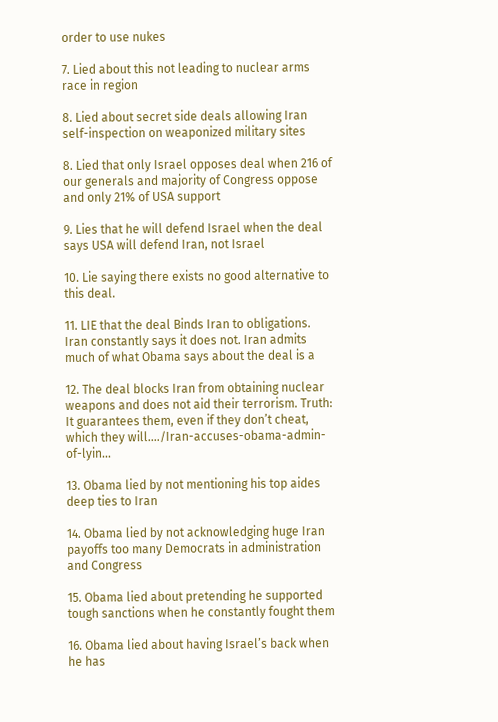order to use nukes

7. Lied about this not leading to nuclear arms race in region

8. Lied about secret side deals allowing Iran self-inspection on weaponized military sites

8. Lied that only Israel opposes deal when 216 of our generals and majority of Congress oppose and only 21% of USA support

9. Lies that he will defend Israel when the deal says USA will defend Iran, not Israel

10. Lie saying there exists no good alternative to this deal.

11. LIE that the deal Binds Iran to obligations. Iran constantly says it does not. Iran admits much of what Obama says about the deal is a

12. The deal blocks Iran from obtaining nuclear weapons and does not aid their terrorism. Truth: It guarantees them, even if they don’t cheat, which they will.…/Iran-accuses-obama-admin-of-lyin…

13. Obama lied by not mentioning his top aides deep ties to Iran

14. Obama lied by not acknowledging huge Iran payoffs too many Democrats in administration and Congress

15. Obama lied about pretending he supported tough sanctions when he constantly fought them

16. Obama lied about having Israel’s back when he has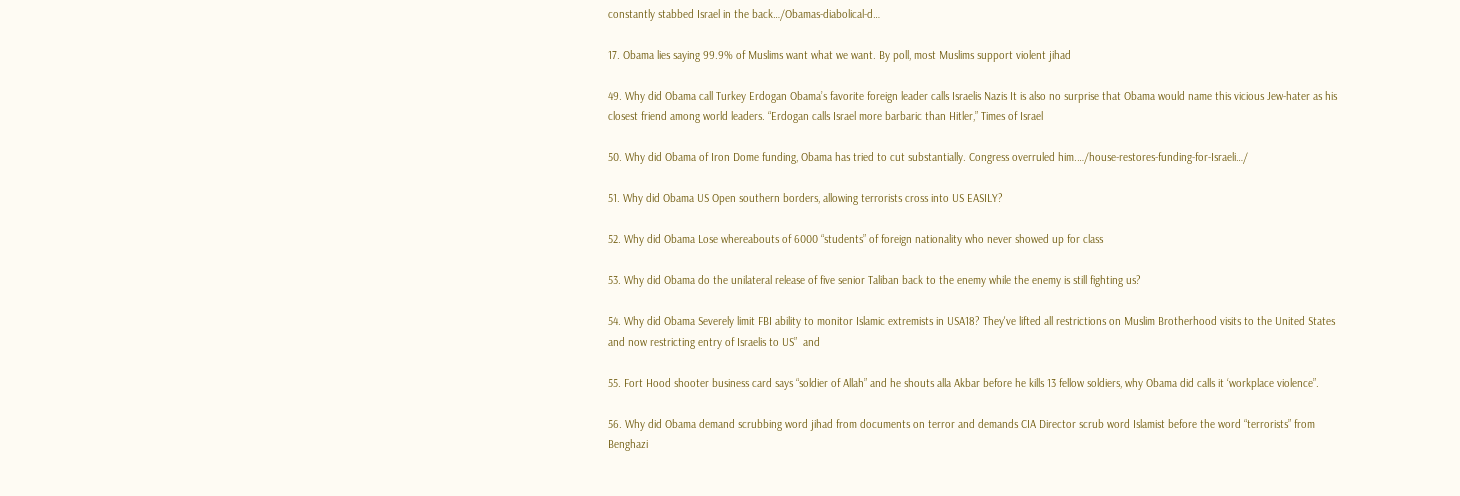constantly stabbed Israel in the back…/Obamas-diabolical-d…

17. Obama lies saying 99.9% of Muslims want what we want. By poll, most Muslims support violent jihad

49. Why did Obama call Turkey Erdogan Obama’s favorite foreign leader calls Israelis Nazis It is also no surprise that Obama would name this vicious Jew-hater as his closest friend among world leaders. “Erdogan calls Israel more barbaric than Hitler,” Times of Israel

50. Why did Obama of Iron Dome funding, Obama has tried to cut substantially. Congress overruled him.…/house-restores-funding-for-Israeli…/

51. Why did Obama US Open southern borders, allowing terrorists cross into US EASILY?

52. Why did Obama Lose whereabouts of 6000 “students” of foreign nationality who never showed up for class

53. Why did Obama do the unilateral release of five senior Taliban back to the enemy while the enemy is still fighting us?

54. Why did Obama Severely limit FBI ability to monitor Islamic extremists in USA18? They've lifted all restrictions on Muslim Brotherhood visits to the United States and now restricting entry of Israelis to US”  and

55. Fort Hood shooter business card says “soldier of Allah” and he shouts alla Akbar before he kills 13 fellow soldiers, why Obama did calls it ‘workplace violence”.

56. Why did Obama demand scrubbing word jihad from documents on terror and demands CIA Director scrub word Islamist before the word “terrorists” from Benghazi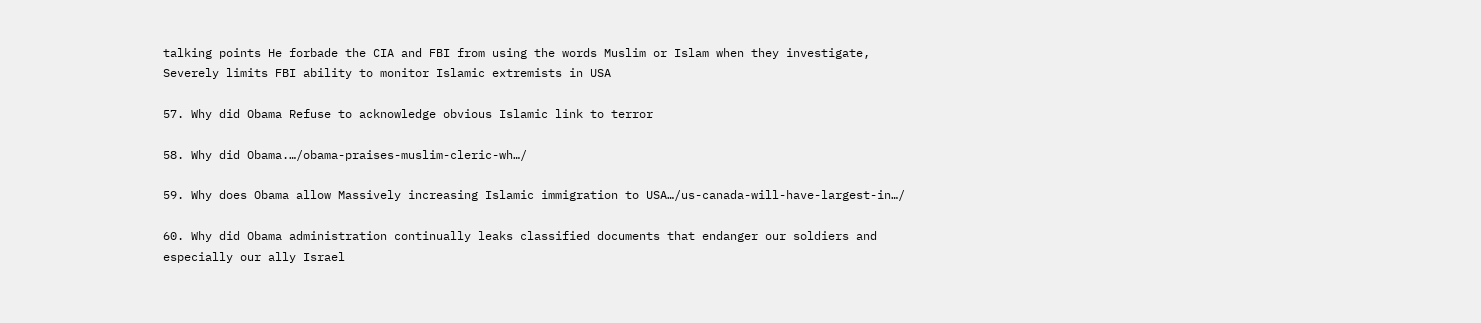talking points He forbade the CIA and FBI from using the words Muslim or Islam when they investigate,
Severely limits FBI ability to monitor Islamic extremists in USA

57. Why did Obama Refuse to acknowledge obvious Islamic link to terror

58. Why did Obama.…/obama-praises-muslim-cleric-wh…/

59. Why does Obama allow Massively increasing Islamic immigration to USA…/us-canada-will-have-largest-in…/

60. Why did Obama administration continually leaks classified documents that endanger our soldiers and
especially our ally Israel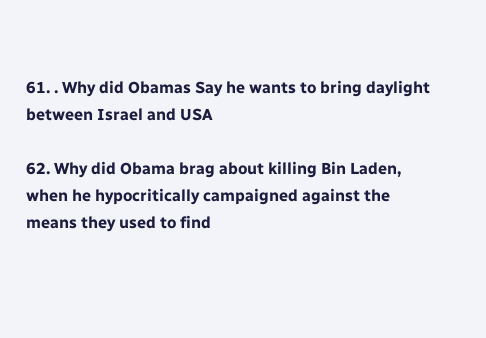61. . Why did Obamas Say he wants to bring daylight between Israel and USA

62. Why did Obama brag about killing Bin Laden, when he hypocritically campaigned against the means they used to find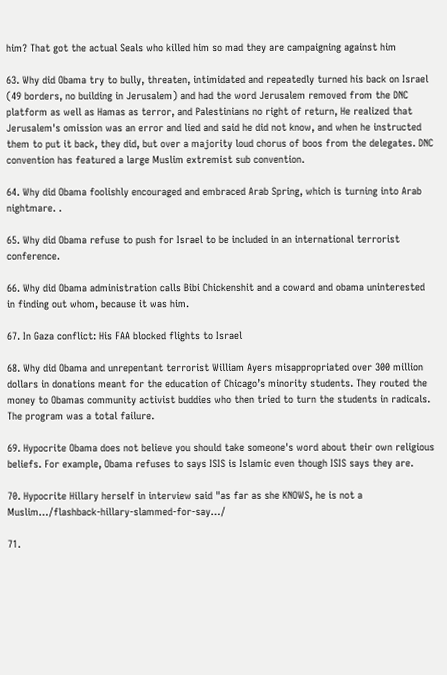him? That got the actual Seals who killed him so mad they are campaigning against him

63. Why did Obama try to bully, threaten, intimidated and repeatedly turned his back on Israel
(49 borders, no building in Jerusalem) and had the word Jerusalem removed from the DNC platform as well as Hamas as terror, and Palestinians no right of return, He realized that Jerusalem's omission was an error and lied and said he did not know, and when he instructed them to put it back, they did, but over a majority loud chorus of boos from the delegates. DNC convention has featured a large Muslim extremist sub convention.

64. Why did Obama foolishly encouraged and embraced Arab Spring, which is turning into Arab nightmare. .

65. Why did Obama refuse to push for Israel to be included in an international terrorist conference.

66. Why did Obama administration calls Bibi Chickenshit and a coward and obama uninterested in finding out whom, because it was him.

67. In Gaza conflict: His FAA blocked flights to Israel

68. Why did Obama and unrepentant terrorist William Ayers misappropriated over 300 million dollars in donations meant for the education of Chicago’s minority students. They routed the money to Obamas community activist buddies who then tried to turn the students in radicals. The program was a total failure.

69. Hypocrite Obama does not believe you should take someone's word about their own religious beliefs. For example, Obama refuses to says ISIS is Islamic even though ISIS says they are.

70. Hypocrite Hillary herself in interview said "as far as she KNOWS, he is not a Muslim…/flashback-hillary-slammed-for-say…/

71.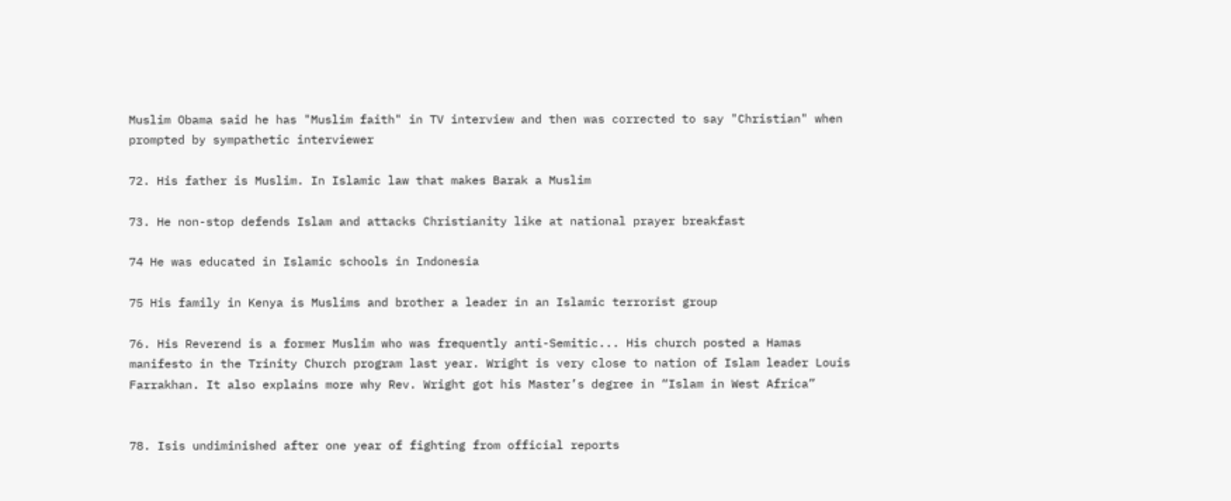Muslim Obama said he has "Muslim faith" in TV interview and then was corrected to say "Christian" when prompted by sympathetic interviewer

72. His father is Muslim. In Islamic law that makes Barak a Muslim

73. He non-stop defends Islam and attacks Christianity like at national prayer breakfast

74 He was educated in Islamic schools in Indonesia

75 His family in Kenya is Muslims and brother a leader in an Islamic terrorist group

76. His Reverend is a former Muslim who was frequently anti-Semitic... His church posted a Hamas manifesto in the Trinity Church program last year. Wright is very close to nation of Islam leader Louis Farrakhan. It also explains more why Rev. Wright got his Master’s degree in “Islam in West Africa”


78. Isis undiminished after one year of fighting from official reports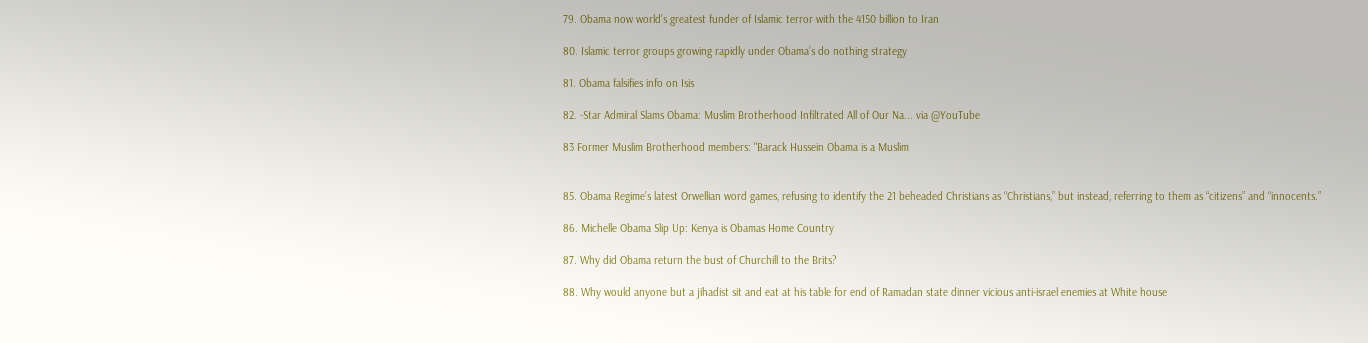79. Obama now world’s greatest funder of Islamic terror with the 4150 billion to Iran

80. Islamic terror groups growing rapidly under Obama’s do nothing strategy

81. Obama falsifies info on Isis

82. -Star Admiral Slams Obama: Muslim Brotherhood Infiltrated All of Our Na... via @YouTube

83 Former Muslim Brotherhood members: "Barack Hussein Obama is a Muslim


85. Obama Regime’s latest Orwellian word games, refusing to identify the 21 beheaded Christians as “Christians,” but instead, referring to them as “citizens” and “innocents.”

86. Michelle Obama Slip Up: Kenya is Obamas Home Country

87. Why did Obama return the bust of Churchill to the Brits?

88. Why would anyone but a jihadist sit and eat at his table for end of Ramadan state dinner vicious anti-israel enemies at White house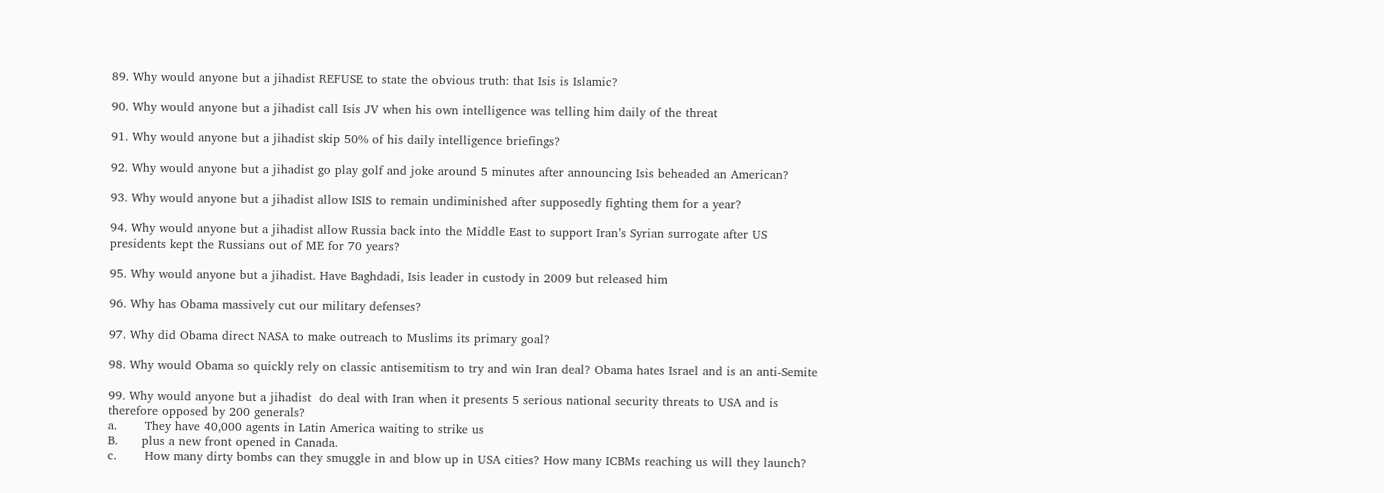89. Why would anyone but a jihadist REFUSE to state the obvious truth: that Isis is Islamic?

90. Why would anyone but a jihadist call Isis JV when his own intelligence was telling him daily of the threat

91. Why would anyone but a jihadist skip 50% of his daily intelligence briefings?

92. Why would anyone but a jihadist go play golf and joke around 5 minutes after announcing Isis beheaded an American?

93. Why would anyone but a jihadist allow ISIS to remain undiminished after supposedly fighting them for a year?

94. Why would anyone but a jihadist allow Russia back into the Middle East to support Iran’s Syrian surrogate after US presidents kept the Russians out of ME for 70 years?

95. Why would anyone but a jihadist. Have Baghdadi, Isis leader in custody in 2009 but released him

96. Why has Obama massively cut our military defenses?

97. Why did Obama direct NASA to make outreach to Muslims its primary goal?

98. Why would Obama so quickly rely on classic antisemitism to try and win Iran deal? Obama hates Israel and is an anti-Semite

99. Why would anyone but a jihadist  do deal with Iran when it presents 5 serious national security threats to USA and is therefore opposed by 200 generals?
a.       They have 40,000 agents in Latin America waiting to strike us
B.      plus a new front opened in Canada.
c.       How many dirty bombs can they smuggle in and blow up in USA cities? How many ICBMs reaching us will they launch?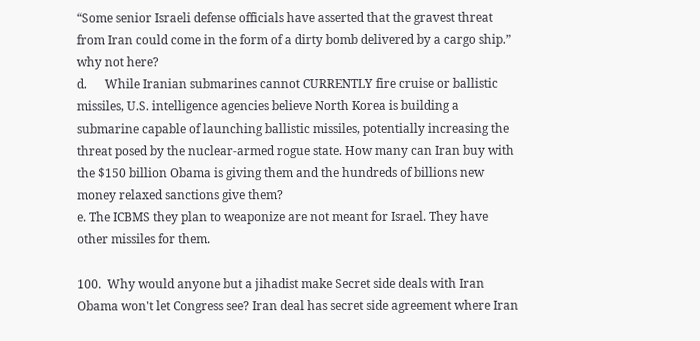“Some senior Israeli defense officials have asserted that the gravest threat from Iran could come in the form of a dirty bomb delivered by a cargo ship.” why not here?
d.      While Iranian submarines cannot CURRENTLY fire cruise or ballistic missiles, U.S. intelligence agencies believe North Korea is building a submarine capable of launching ballistic missiles, potentially increasing the threat posed by the nuclear-armed rogue state. How many can Iran buy with the $150 billion Obama is giving them and the hundreds of billions new money relaxed sanctions give them?
e. The ICBMS they plan to weaponize are not meant for Israel. They have other missiles for them.

100.  Why would anyone but a jihadist make Secret side deals with Iran Obama won't let Congress see? Iran deal has secret side agreement where Iran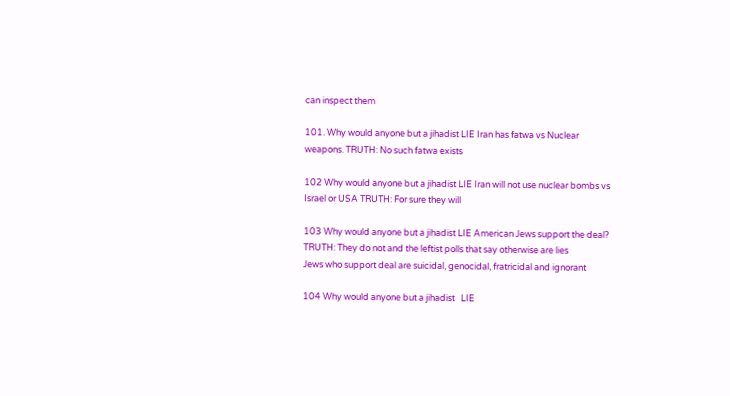can inspect them

101. Why would anyone but a jihadist LIE Iran has fatwa vs Nuclear weapons. TRUTH: No such fatwa exists

102 Why would anyone but a jihadist LIE Iran will not use nuclear bombs vs Israel or USA TRUTH: For sure they will

103 Why would anyone but a jihadist LIE American Jews support the deal?
TRUTH: They do not and the leftist polls that say otherwise are lies
Jews who support deal are suicidal, genocidal, fratricidal and ignorant

104 Why would anyone but a jihadist   LIE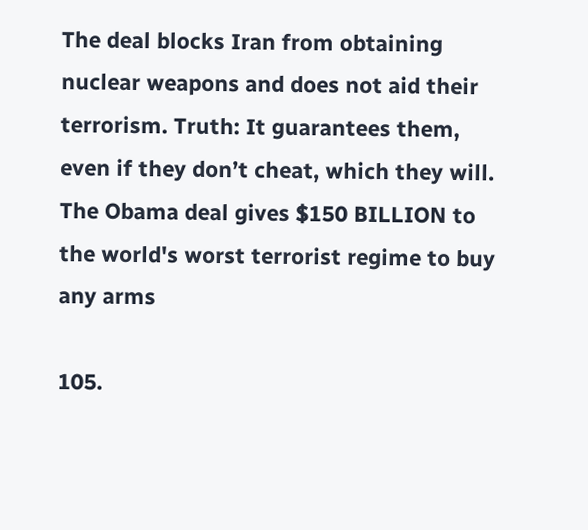The deal blocks Iran from obtaining nuclear weapons and does not aid their terrorism. Truth: It guarantees them, even if they don’t cheat, which they will. The Obama deal gives $150 BILLION to the world's worst terrorist regime to buy any arms

105.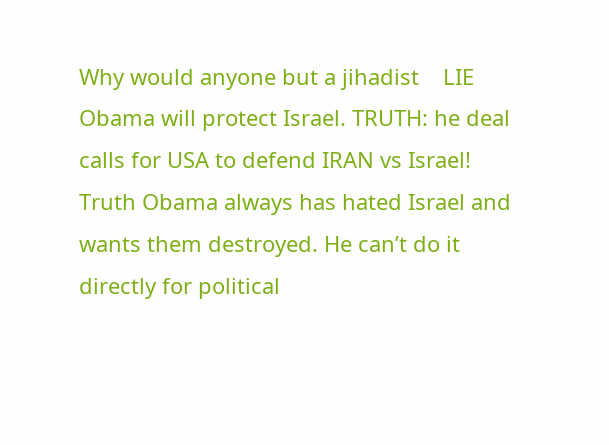Why would anyone but a jihadist    LIE Obama will protect Israel. TRUTH: he deal calls for USA to defend IRAN vs Israel! Truth Obama always has hated Israel and wants them destroyed. He can’t do it directly for political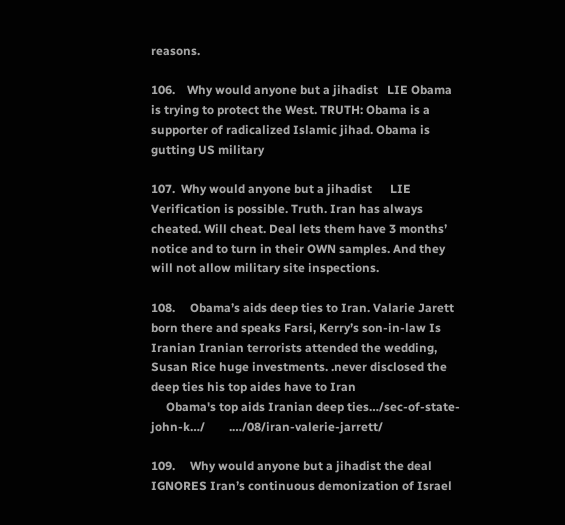reasons.

106.    Why would anyone but a jihadist   LIE Obama is trying to protect the West. TRUTH: Obama is a supporter of radicalized Islamic jihad. Obama is gutting US military

107.  Why would anyone but a jihadist      LIE Verification is possible. Truth. Iran has always cheated. Will cheat. Deal lets them have 3 months’ notice and to turn in their OWN samples. And they will not allow military site inspections.

108.     Obama’s aids deep ties to Iran. Valarie Jarett born there and speaks Farsi, Kerry’s son-in-law Is Iranian Iranian terrorists attended the wedding, Susan Rice huge investments. .never disclosed the deep ties his top aides have to Iran
     Obama's top aids Iranian deep ties…/sec-of-state-john-k…/        .…/08/iran-valerie-jarrett/

109.     Why would anyone but a jihadist the deal IGNORES Iran’s continuous demonization of Israel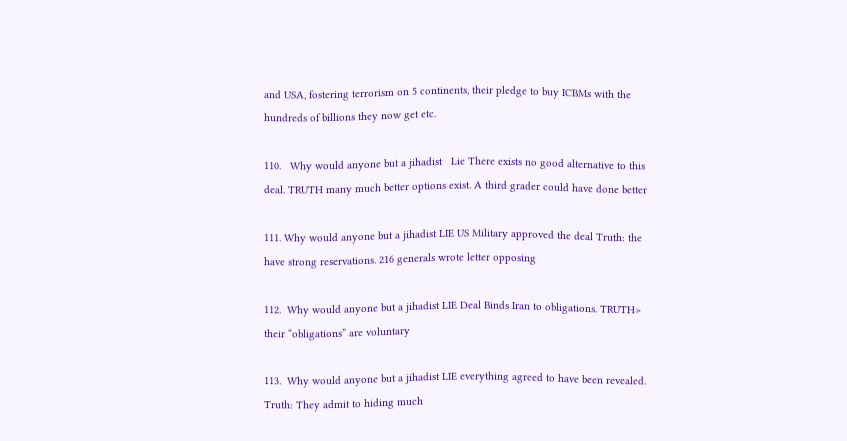and USA, fostering terrorism on 5 continents, their pledge to buy ICBMs with the hundreds of billions they now get etc.

110.   Why would anyone but a jihadist   Lie There exists no good alternative to this deal. TRUTH many much better options exist. A third grader could have done better

111. Why would anyone but a jihadist LIE US Military approved the deal Truth: the have strong reservations. 216 generals wrote letter opposing

112.  Why would anyone but a jihadist LIE Deal Binds Iran to obligations. TRUTH> their “obligations” are voluntary

113.  Why would anyone but a jihadist LIE everything agreed to have been revealed. Truth: They admit to hiding much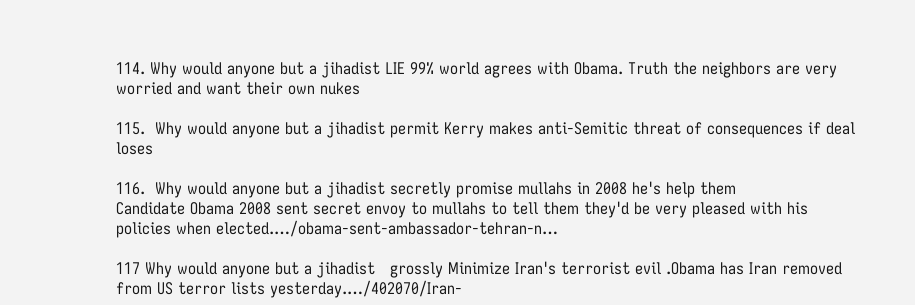114. Why would anyone but a jihadist LIE 99% world agrees with Obama. Truth the neighbors are very worried and want their own nukes

115.  Why would anyone but a jihadist permit Kerry makes anti-Semitic threat of consequences if deal loses

116.  Why would anyone but a jihadist secretly promise mullahs in 2008 he's help them
Candidate Obama 2008 sent secret envoy to mullahs to tell them they'd be very pleased with his policies when elected.…/obama-sent-ambassador-tehran-n…

117 Why would anyone but a jihadist   grossly Minimize Iran's terrorist evil .Obama has Iran removed from US terror lists yesterday.…/402070/Iran-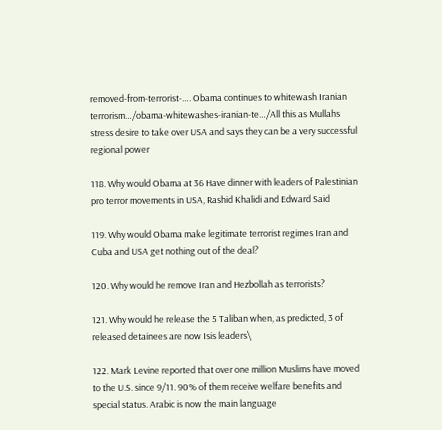removed-from-terrorist-…. Obama continues to whitewash Iranian terrorism…/obama-whitewashes-iranian-te…/All this as Mullahs stress desire to take over USA and says they can be a very successful regional power

118. Why would Obama at 36 Have dinner with leaders of Palestinian pro terror movements in USA, Rashid Khalidi and Edward Said

119. Why would Obama make legitimate terrorist regimes Iran and Cuba and USA get nothing out of the deal?

120. Why would he remove Iran and Hezbollah as terrorists?

121. Why would he release the 5 Taliban when, as predicted, 3 of released detainees are now Isis leaders\

122. Mark Levine reported that over one million Muslims have moved to the U.S. since 9/11. 90% of them receive welfare benefits and special status. Arabic is now the main language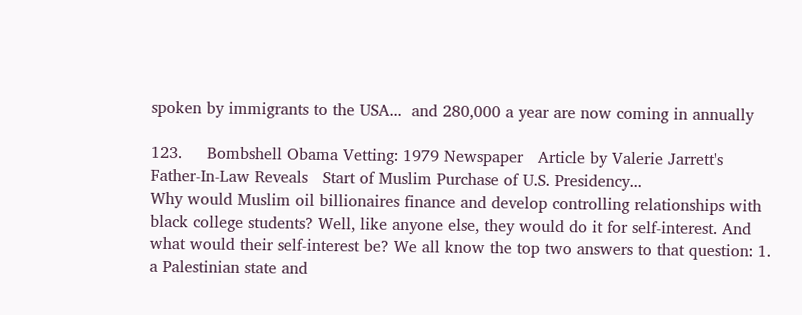spoken by immigrants to the USA...  and 280,000 a year are now coming in annually

123.     Bombshell Obama Vetting: 1979 Newspaper   Article by Valerie Jarrett's Father-In-Law Reveals   Start of Muslim Purchase of U.S. Presidency...
Why would Muslim oil billionaires finance and develop controlling relationships with black college students? Well, like anyone else, they would do it for self-interest. And what would their self-interest be? We all know the top two answers to that question: 1. a Palestinian state and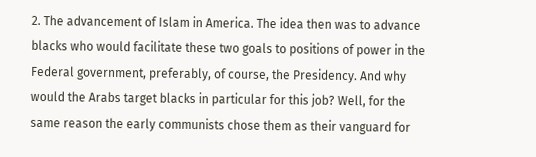2. The advancement of Islam in America. The idea then was to advance blacks who would facilitate these two goals to positions of power in the Federal government, preferably, of course, the Presidency. And why would the Arabs target blacks in particular for this job? Well, for the same reason the early communists chose them as their vanguard for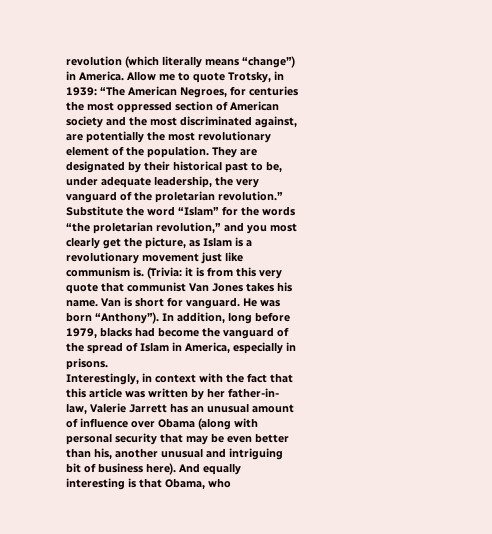revolution (which literally means “change”) in America. Allow me to quote Trotsky, in 1939: “The American Negroes, for centuries the most oppressed section of American society and the most discriminated against, are potentially the most revolutionary element of the population. They are designated by their historical past to be, under adequate leadership, the very vanguard of the proletarian revolution.” Substitute the word “Islam” for the words “the proletarian revolution,” and you most clearly get the picture, as Islam is a revolutionary movement just like communism is. (Trivia: it is from this very quote that communist Van Jones takes his name. Van is short for vanguard. He was born “Anthony”). In addition, long before 1979, blacks had become the vanguard of the spread of Islam in America, especially in prisons.
Interestingly, in context with the fact that this article was written by her father-in-law, Valerie Jarrett has an unusual amount of influence over Obama (along with personal security that may be even better than his, another unusual and intriguing bit of business here). And equally interesting is that Obama, who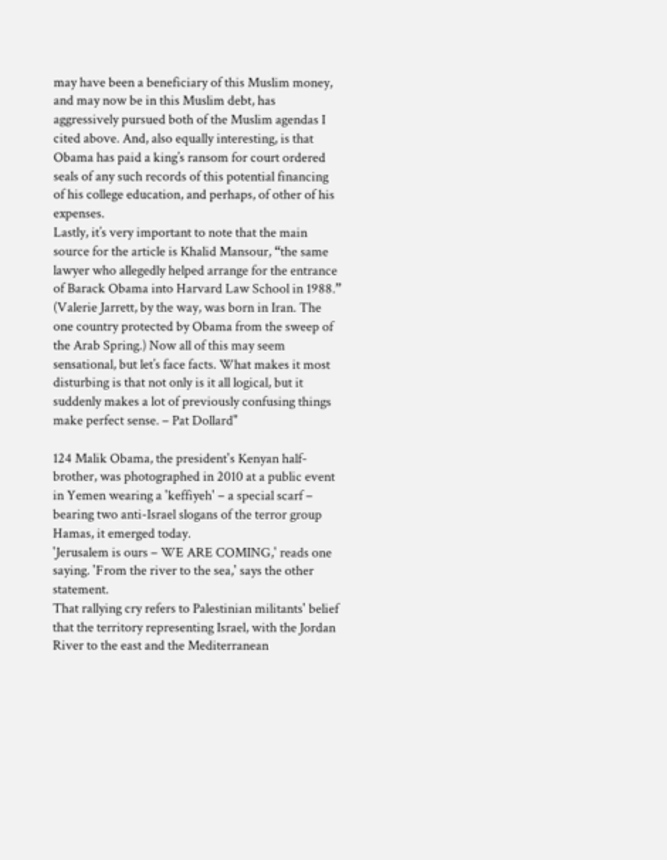may have been a beneficiary of this Muslim money, and may now be in this Muslim debt, has aggressively pursued both of the Muslim agendas I cited above. And, also equally interesting, is that Obama has paid a king’s ransom for court ordered seals of any such records of this potential financing of his college education, and perhaps, of other of his expenses.
Lastly, it’s very important to note that the main source for the article is Khalid Mansour, “the same lawyer who allegedly helped arrange for the entrance of Barack Obama into Harvard Law School in 1988.” (Valerie Jarrett, by the way, was born in Iran. The one country protected by Obama from the sweep of the Arab Spring.) Now all of this may seem sensational, but let’s face facts. What makes it most disturbing is that not only is it all logical, but it suddenly makes a lot of previously confusing things make perfect sense. – Pat Dollard"

124 Malik Obama, the president's Kenyan half-brother, was photographed in 2010 at a public event in Yemen wearing a 'keffiyeh' – a special scarf – bearing two anti-Israel slogans of the terror group Hamas, it emerged today.
'Jerusalem is ours – WE ARE COMING,' reads one saying. 'From the river to the sea,' says the other statement.
That rallying cry refers to Palestinian militants' belief that the territory representing Israel, with the Jordan River to the east and the Mediterranean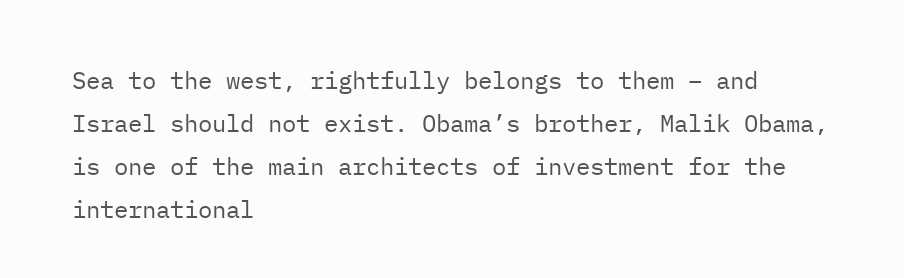Sea to the west, rightfully belongs to them – and Israel should not exist. Obama’s brother, Malik Obama, is one of the main architects of investment for the international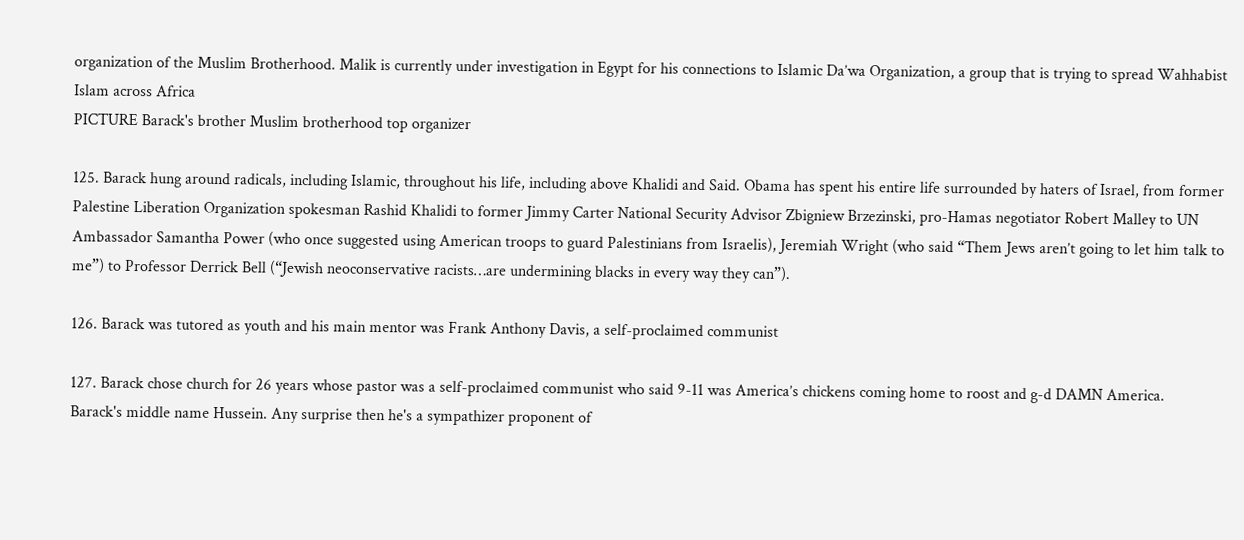organization of the Muslim Brotherhood. Malik is currently under investigation in Egypt for his connections to Islamic Da’wa Organization, a group that is trying to spread Wahhabist Islam across Africa
PICTURE Barack's brother Muslim brotherhood top organizer

125. Barack hung around radicals, including Islamic, throughout his life, including above Khalidi and Said. Obama has spent his entire life surrounded by haters of Israel, from former Palestine Liberation Organization spokesman Rashid Khalidi to former Jimmy Carter National Security Advisor Zbigniew Brzezinski, pro-Hamas negotiator Robert Malley to UN Ambassador Samantha Power (who once suggested using American troops to guard Palestinians from Israelis), Jeremiah Wright (who said “Them Jews aren’t going to let him talk to me”) to Professor Derrick Bell (“Jewish neoconservative racists…are undermining blacks in every way they can”).

126. Barack was tutored as youth and his main mentor was Frank Anthony Davis, a self-proclaimed communist

127. Barack chose church for 26 years whose pastor was a self-proclaimed communist who said 9-11 was America’s chickens coming home to roost and g-d DAMN America.
Barack's middle name Hussein. Any surprise then he's a sympathizer proponent of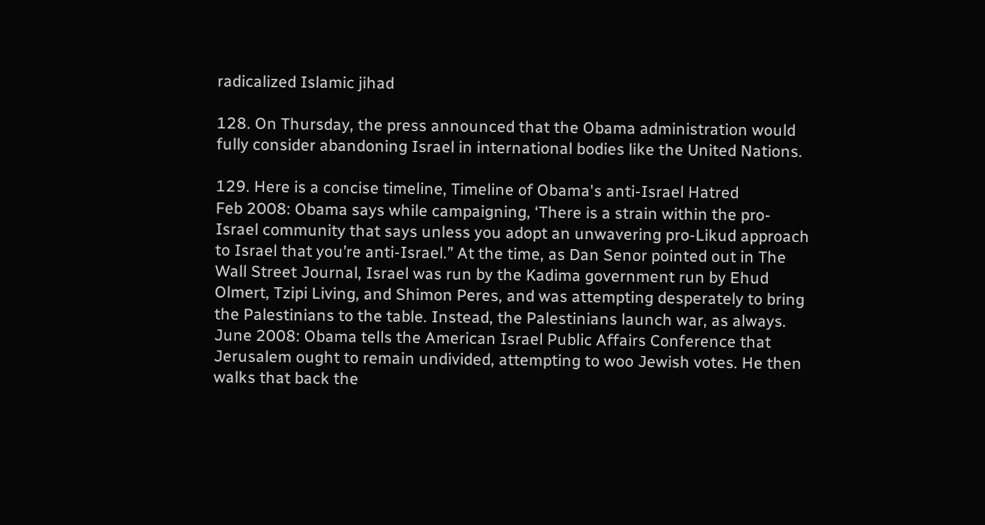radicalized Islamic jihad

128. On Thursday, the press announced that the Obama administration would fully consider abandoning Israel in international bodies like the United Nations.

129. Here is a concise timeline, Timeline of Obama's anti-Israel Hatred
Feb 2008: Obama says while campaigning, ‘There is a strain within the pro-Israel community that says unless you adopt an unwavering pro-Likud approach to Israel that you’re anti-Israel.” At the time, as Dan Senor pointed out in The Wall Street Journal, Israel was run by the Kadima government run by Ehud Olmert, Tzipi Living, and Shimon Peres, and was attempting desperately to bring the Palestinians to the table. Instead, the Palestinians launch war, as always.
June 2008: Obama tells the American Israel Public Affairs Conference that Jerusalem ought to remain undivided, attempting to woo Jewish votes. He then walks that back the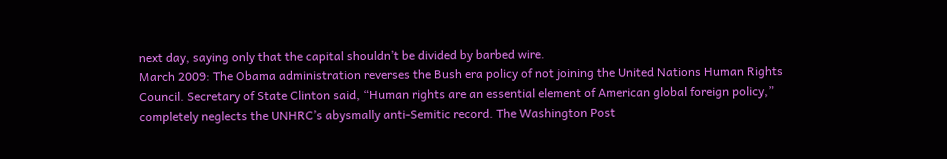next day, saying only that the capital shouldn’t be divided by barbed wire.
March 2009: The Obama administration reverses the Bush era policy of not joining the United Nations Human Rights Council. Secretary of State Clinton said, “Human rights are an essential element of American global foreign policy,” completely neglects the UNHRC’s abysmally anti-Semitic record. The Washington Post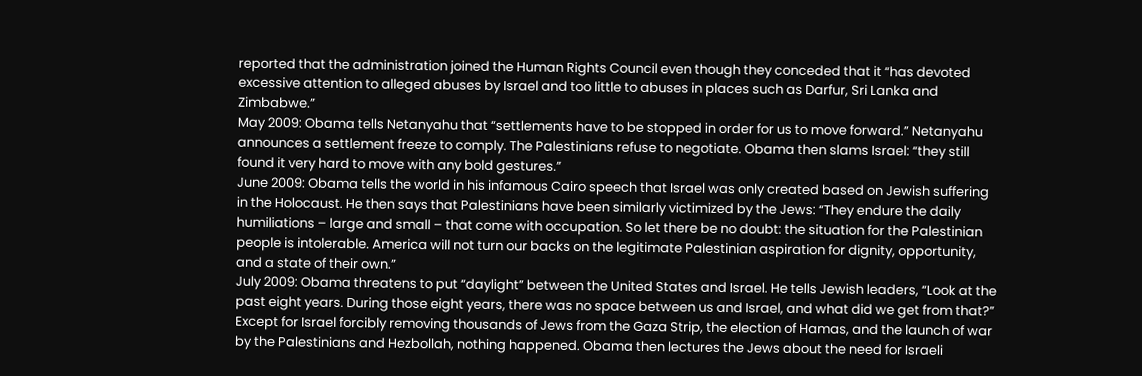reported that the administration joined the Human Rights Council even though they conceded that it “has devoted excessive attention to alleged abuses by Israel and too little to abuses in places such as Darfur, Sri Lanka and Zimbabwe.”
May 2009: Obama tells Netanyahu that “settlements have to be stopped in order for us to move forward.” Netanyahu announces a settlement freeze to comply. The Palestinians refuse to negotiate. Obama then slams Israel: “they still found it very hard to move with any bold gestures.”
June 2009: Obama tells the world in his infamous Cairo speech that Israel was only created based on Jewish suffering in the Holocaust. He then says that Palestinians have been similarly victimized by the Jews: “They endure the daily humiliations – large and small – that come with occupation. So let there be no doubt: the situation for the Palestinian people is intolerable. America will not turn our backs on the legitimate Palestinian aspiration for dignity, opportunity, and a state of their own.”
July 2009: Obama threatens to put “daylight” between the United States and Israel. He tells Jewish leaders, “Look at the past eight years. During those eight years, there was no space between us and Israel, and what did we get from that?” Except for Israel forcibly removing thousands of Jews from the Gaza Strip, the election of Hamas, and the launch of war by the Palestinians and Hezbollah, nothing happened. Obama then lectures the Jews about the need for Israeli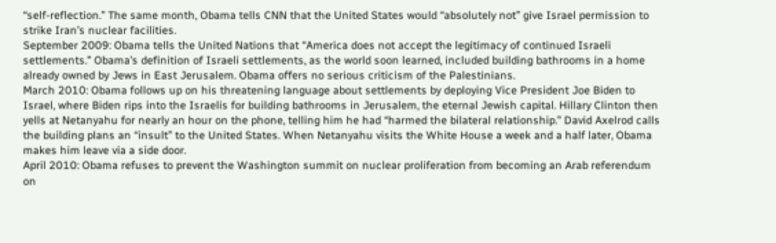“self-reflection.” The same month, Obama tells CNN that the United States would “absolutely not” give Israel permission to strike Iran’s nuclear facilities.
September 2009: Obama tells the United Nations that “America does not accept the legitimacy of continued Israeli settlements.” Obama’s definition of Israeli settlements, as the world soon learned, included building bathrooms in a home already owned by Jews in East Jerusalem. Obama offers no serious criticism of the Palestinians.
March 2010: Obama follows up on his threatening language about settlements by deploying Vice President Joe Biden to Israel, where Biden rips into the Israelis for building bathrooms in Jerusalem, the eternal Jewish capital. Hillary Clinton then yells at Netanyahu for nearly an hour on the phone, telling him he had “harmed the bilateral relationship.” David Axelrod calls the building plans an “insult” to the United States. When Netanyahu visits the White House a week and a half later, Obama makes him leave via a side door.
April 2010: Obama refuses to prevent the Washington summit on nuclear proliferation from becoming an Arab referendum on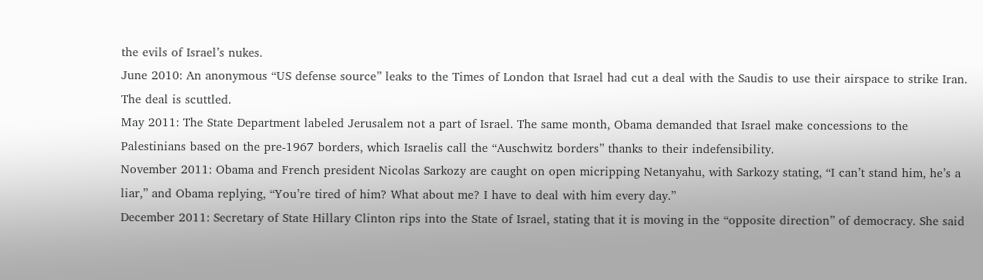the evils of Israel’s nukes.
June 2010: An anonymous “US defense source” leaks to the Times of London that Israel had cut a deal with the Saudis to use their airspace to strike Iran. The deal is scuttled.
May 2011: The State Department labeled Jerusalem not a part of Israel. The same month, Obama demanded that Israel make concessions to the Palestinians based on the pre-1967 borders, which Israelis call the “Auschwitz borders” thanks to their indefensibility.
November 2011: Obama and French president Nicolas Sarkozy are caught on open micripping Netanyahu, with Sarkozy stating, “I can’t stand him, he’s a liar,” and Obama replying, “You’re tired of him? What about me? I have to deal with him every day.”
December 2011: Secretary of State Hillary Clinton rips into the State of Israel, stating that it is moving in the “opposite direction” of democracy. She said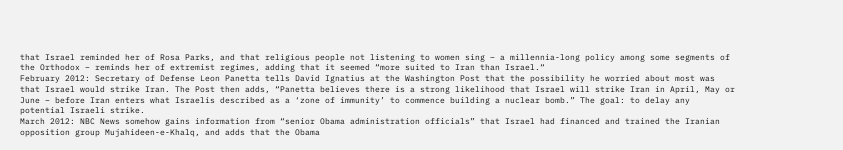that Israel reminded her of Rosa Parks, and that religious people not listening to women sing – a millennia-long policy among some segments of the Orthodox – reminds her of extremist regimes, adding that it seemed “more suited to Iran than Israel.“
February 2012: Secretary of Defense Leon Panetta tells David Ignatius at the Washington Post that the possibility he worried about most was that Israel would strike Iran. The Post then adds, “Panetta believes there is a strong likelihood that Israel will strike Iran in April, May or June – before Iran enters what Israelis described as a ‘zone of immunity’ to commence building a nuclear bomb.” The goal: to delay any potential Israeli strike.
March 2012: NBC News somehow gains information from “senior Obama administration officials” that Israel had financed and trained the Iranian opposition group Mujahideen-e-Khalq, and adds that the Obama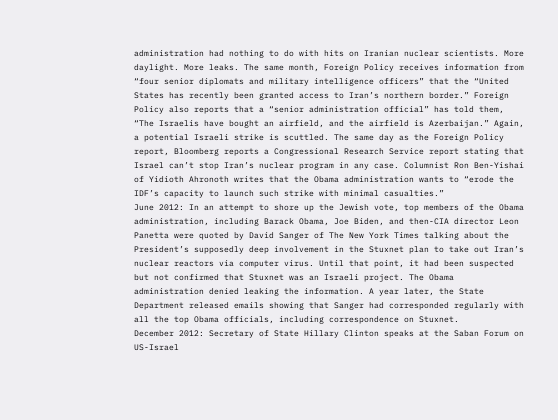administration had nothing to do with hits on Iranian nuclear scientists. More daylight. More leaks. The same month, Foreign Policy receives information from “four senior diplomats and military intelligence officers” that the “United States has recently been granted access to Iran’s northern border.” Foreign Policy also reports that a “senior administration official” has told them, “The Israelis have bought an airfield, and the airfield is Azerbaijan.” Again, a potential Israeli strike is scuttled. The same day as the Foreign Policy report, Bloomberg reports a Congressional Research Service report stating that Israel can’t stop Iran’s nuclear program in any case. Columnist Ron Ben-Yishai of Yidioth Ahronoth writes that the Obama administration wants to “erode the IDF’s capacity to launch such strike with minimal casualties.”
June 2012: In an attempt to shore up the Jewish vote, top members of the Obama administration, including Barack Obama, Joe Biden, and then-CIA director Leon Panetta were quoted by David Sanger of The New York Times talking about the President’s supposedly deep involvement in the Stuxnet plan to take out Iran’s nuclear reactors via computer virus. Until that point, it had been suspected but not confirmed that Stuxnet was an Israeli project. The Obama administration denied leaking the information. A year later, the State Department released emails showing that Sanger had corresponded regularly with all the top Obama officials, including correspondence on Stuxnet.
December 2012: Secretary of State Hillary Clinton speaks at the Saban Forum on US-Israel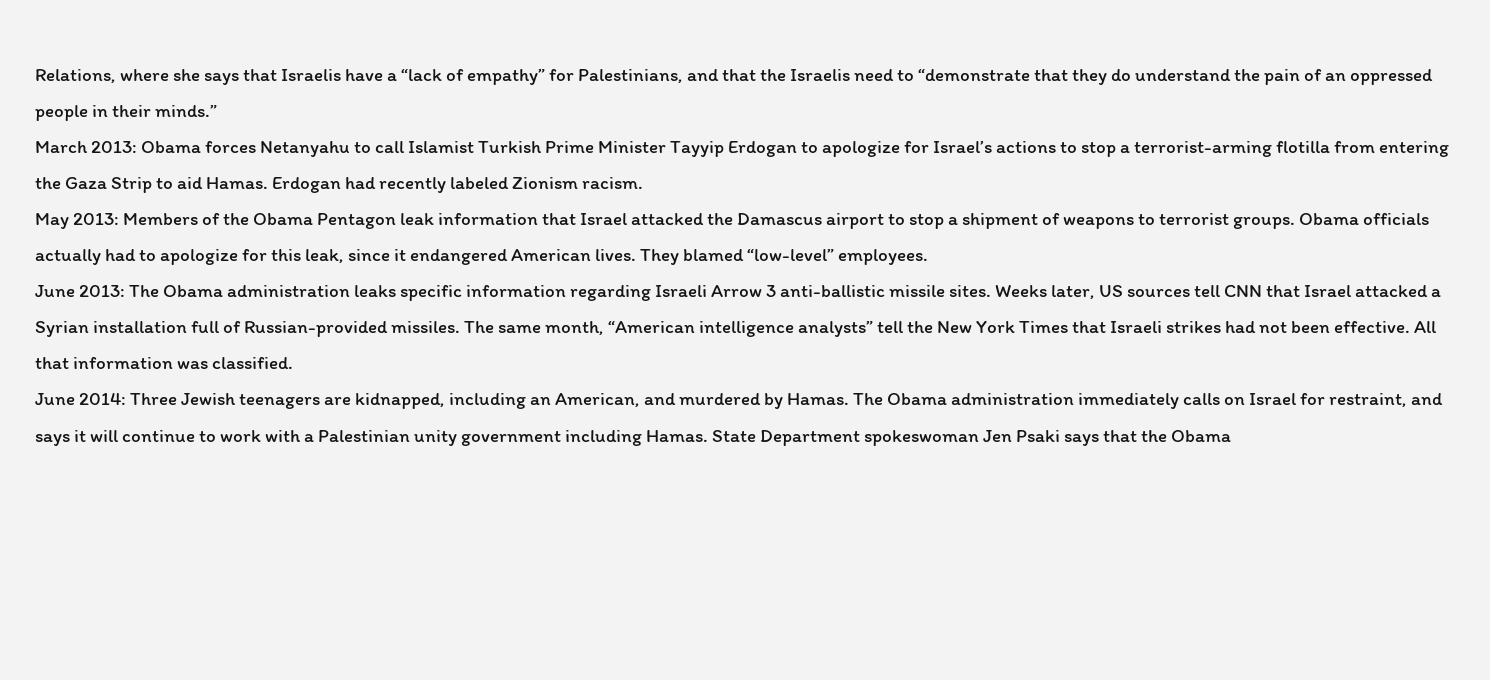Relations, where she says that Israelis have a “lack of empathy” for Palestinians, and that the Israelis need to “demonstrate that they do understand the pain of an oppressed people in their minds.”
March 2013: Obama forces Netanyahu to call Islamist Turkish Prime Minister Tayyip Erdogan to apologize for Israel’s actions to stop a terrorist-arming flotilla from entering the Gaza Strip to aid Hamas. Erdogan had recently labeled Zionism racism.
May 2013: Members of the Obama Pentagon leak information that Israel attacked the Damascus airport to stop a shipment of weapons to terrorist groups. Obama officials actually had to apologize for this leak, since it endangered American lives. They blamed “low-level” employees.
June 2013: The Obama administration leaks specific information regarding Israeli Arrow 3 anti-ballistic missile sites. Weeks later, US sources tell CNN that Israel attacked a Syrian installation full of Russian-provided missiles. The same month, “American intelligence analysts” tell the New York Times that Israeli strikes had not been effective. All that information was classified.
June 2014: Three Jewish teenagers are kidnapped, including an American, and murdered by Hamas. The Obama administration immediately calls on Israel for restraint, and says it will continue to work with a Palestinian unity government including Hamas. State Department spokeswoman Jen Psaki says that the Obama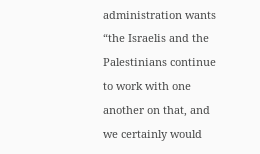administration wants “the Israelis and the Palestinians continue to work with one another on that, and we certainly would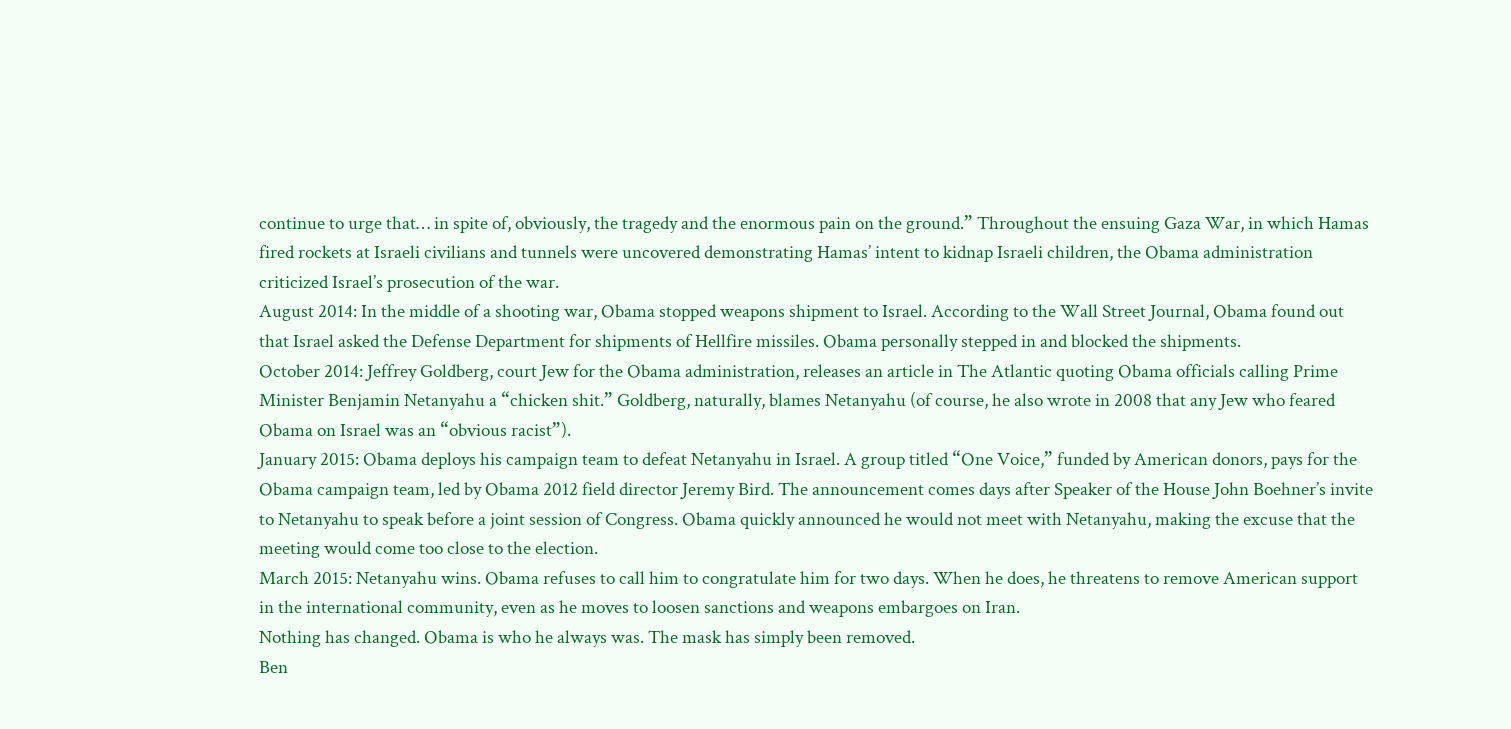continue to urge that… in spite of, obviously, the tragedy and the enormous pain on the ground.” Throughout the ensuing Gaza War, in which Hamas fired rockets at Israeli civilians and tunnels were uncovered demonstrating Hamas’ intent to kidnap Israeli children, the Obama administration criticized Israel’s prosecution of the war.
August 2014: In the middle of a shooting war, Obama stopped weapons shipment to Israel. According to the Wall Street Journal, Obama found out that Israel asked the Defense Department for shipments of Hellfire missiles. Obama personally stepped in and blocked the shipments.
October 2014: Jeffrey Goldberg, court Jew for the Obama administration, releases an article in The Atlantic quoting Obama officials calling Prime Minister Benjamin Netanyahu a “chicken shit.” Goldberg, naturally, blames Netanyahu (of course, he also wrote in 2008 that any Jew who feared Obama on Israel was an “obvious racist”).
January 2015: Obama deploys his campaign team to defeat Netanyahu in Israel. A group titled “One Voice,” funded by American donors, pays for the Obama campaign team, led by Obama 2012 field director Jeremy Bird. The announcement comes days after Speaker of the House John Boehner’s invite to Netanyahu to speak before a joint session of Congress. Obama quickly announced he would not meet with Netanyahu, making the excuse that the meeting would come too close to the election.
March 2015: Netanyahu wins. Obama refuses to call him to congratulate him for two days. When he does, he threatens to remove American support in the international community, even as he moves to loosen sanctions and weapons embargoes on Iran.
Nothing has changed. Obama is who he always was. The mask has simply been removed.
Ben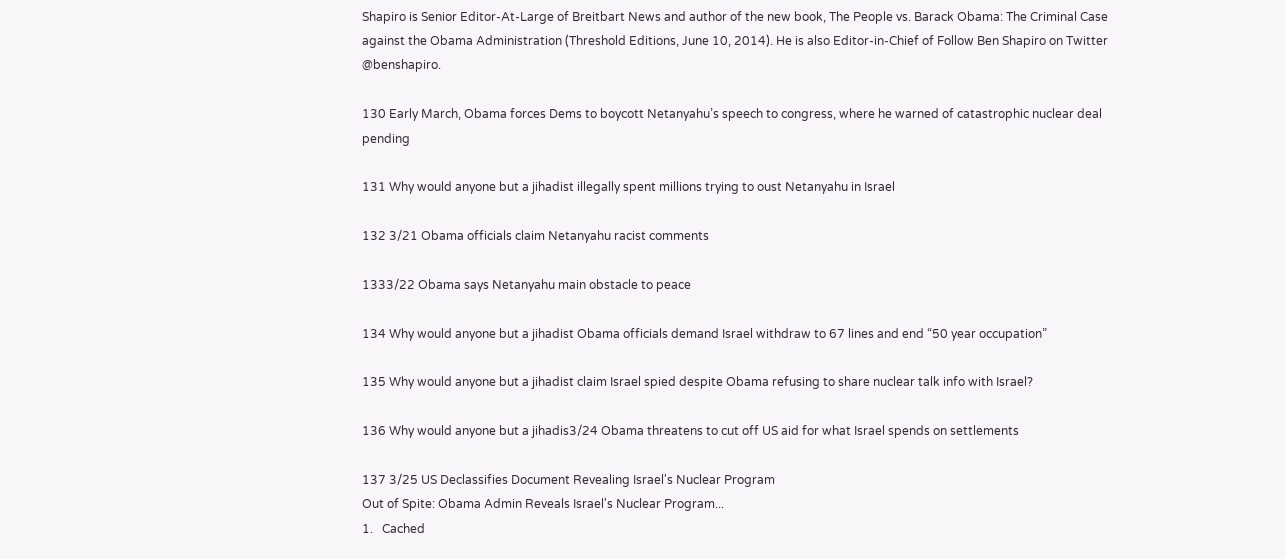Shapiro is Senior Editor-At-Large of Breitbart News and author of the new book, The People vs. Barack Obama: The Criminal Case against the Obama Administration (Threshold Editions, June 10, 2014). He is also Editor-in-Chief of Follow Ben Shapiro on Twitter @benshapiro.

130 Early March, Obama forces Dems to boycott Netanyahu’s speech to congress, where he warned of catastrophic nuclear deal pending

131 Why would anyone but a jihadist illegally spent millions trying to oust Netanyahu in Israel

132 3/21 Obama officials claim Netanyahu racist comments

1333/22 Obama says Netanyahu main obstacle to peace

134 Why would anyone but a jihadist Obama officials demand Israel withdraw to 67 lines and end “50 year occupation”

135 Why would anyone but a jihadist claim Israel spied despite Obama refusing to share nuclear talk info with Israel?

136 Why would anyone but a jihadis3/24 Obama threatens to cut off US aid for what Israel spends on settlements

137 3/25 US Declassifies Document Revealing Israel's Nuclear Program
Out of Spite: Obama Admin Reveals Israel's Nuclear Program...
1.   Cached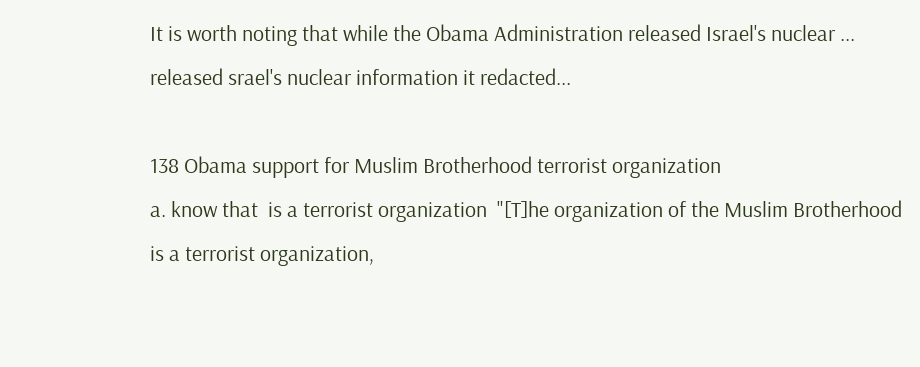It is worth noting that while the Obama Administration released Israel's nuclear ... released srael's nuclear information it redacted...

138 Obama support for Muslim Brotherhood terrorist organization
a. know that  is a terrorist organization  "[T]he organization of the Muslim Brotherhood is a terrorist organization,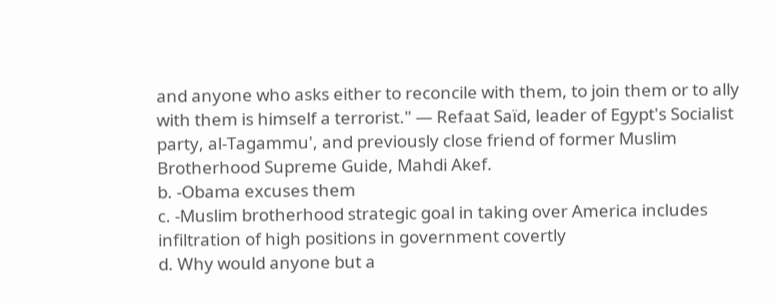and anyone who asks either to reconcile with them, to join them or to ally with them is himself a terrorist." — Refaat Saïd, leader of Egypt's Socialist party, al-Tagammu', and previously close friend of former Muslim Brotherhood Supreme Guide, Mahdi Akef.
b. -Obama excuses them
c. -Muslim brotherhood strategic goal in taking over America includes infiltration of high positions in government covertly
d. Why would anyone but a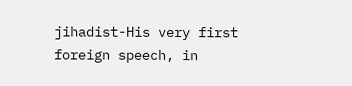jihadist-His very first foreign speech, in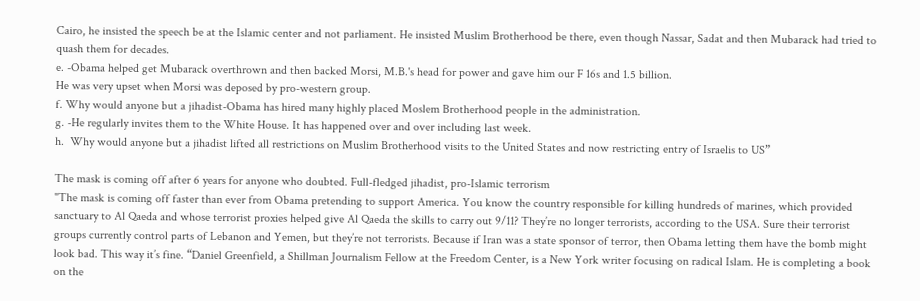Cairo, he insisted the speech be at the Islamic center and not parliament. He insisted Muslim Brotherhood be there, even though Nassar, Sadat and then Mubarack had tried to quash them for decades.
e. -Obama helped get Mubarack overthrown and then backed Morsi, M.B.'s head for power and gave him our F 16s and 1.5 billion.
He was very upset when Morsi was deposed by pro-western group.
f. Why would anyone but a jihadist-Obama has hired many highly placed Moslem Brotherhood people in the administration.
g. -He regularly invites them to the White House. It has happened over and over including last week.
h.  Why would anyone but a jihadist lifted all restrictions on Muslim Brotherhood visits to the United States and now restricting entry of Israelis to US”

The mask is coming off after 6 years for anyone who doubted. Full-fledged jihadist, pro-Islamic terrorism
"The mask is coming off faster than ever from Obama pretending to support America. You know the country responsible for killing hundreds of marines, which provided sanctuary to Al Qaeda and whose terrorist proxies helped give Al Qaeda the skills to carry out 9/11? They’re no longer terrorists, according to the USA. Sure their terrorist groups currently control parts of Lebanon and Yemen, but they’re not terrorists. Because if Iran was a state sponsor of terror, then Obama letting them have the bomb might look bad. This way it’s fine. “Daniel Greenfield, a Shillman Journalism Fellow at the Freedom Center, is a New York writer focusing on radical Islam. He is completing a book on the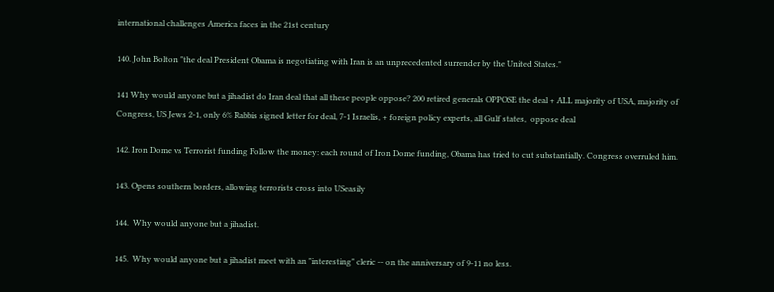international challenges America faces in the 21st century

140. John Bolton "the deal President Obama is negotiating with Iran is an unprecedented surrender by the United States."

141 Why would anyone but a jihadist do Iran deal that all these people oppose? 200 retired generals OPPOSE the deal + ALL majority of USA, majority of Congress, US Jews 2-1, only 6% Rabbis signed letter for deal, 7-1 Israelis, + foreign policy experts, all Gulf states,  oppose deal

142. Iron Dome vs Terrorist funding Follow the money: each round of Iron Dome funding, Obama has tried to cut substantially. Congress overruled him.

143. Opens southern borders, allowing terrorists cross into USeasily

144.  Why would anyone but a jihadist.

145.  Why would anyone but a jihadist meet with an "interesting" cleric -- on the anniversary of 9-11 no less.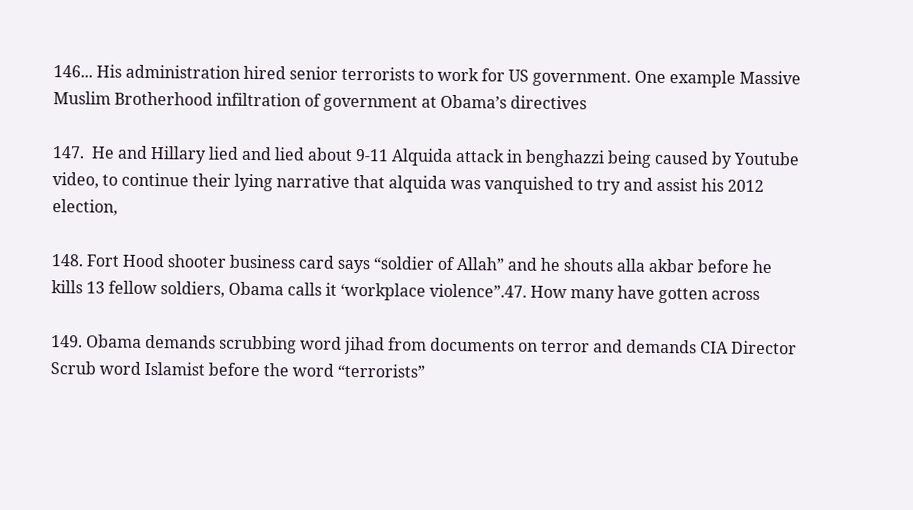146... His administration hired senior terrorists to work for US government. One example Massive Muslim Brotherhood infiltration of government at Obama’s directives

147.  He and Hillary lied and lied about 9-11 Alquida attack in benghazzi being caused by Youtube video, to continue their lying narrative that alquida was vanquished to try and assist his 2012 election,

148. Fort Hood shooter business card says “soldier of Allah” and he shouts alla akbar before he kills 13 fellow soldiers, Obama calls it ‘workplace violence”.47. How many have gotten across

149. Obama demands scrubbing word jihad from documents on terror and demands CIA Director Scrub word Islamist before the word “terrorists”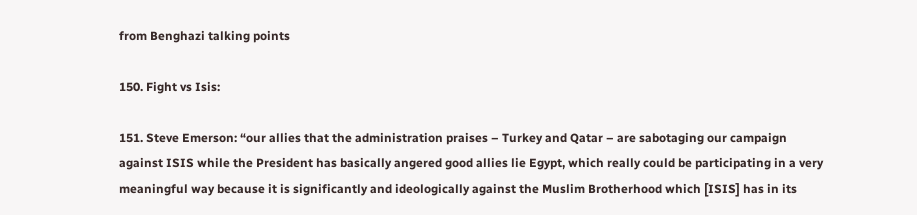from Benghazi talking points

150. Fight vs Isis:

151. Steve Emerson: “our allies that the administration praises – Turkey and Qatar – are sabotaging our campaign against ISIS while the President has basically angered good allies lie Egypt, which really could be participating in a very meaningful way because it is significantly and ideologically against the Muslim Brotherhood which [ISIS] has in its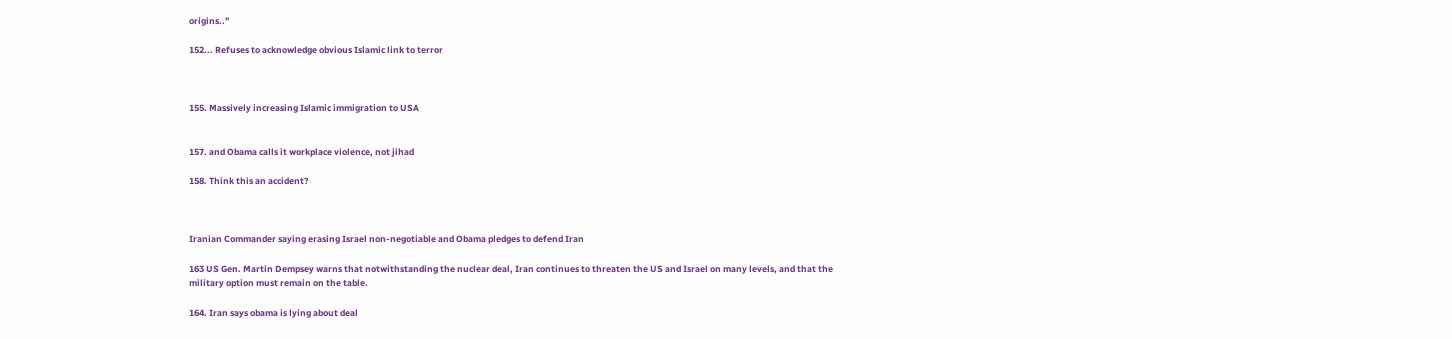origins.."

152... Refuses to acknowledge obvious Islamic link to terror



155. Massively increasing Islamic immigration to USA


157. and Obama calls it workplace violence, not jihad

158. Think this an accident?



Iranian Commander saying erasing Israel non-negotiable and Obama pledges to defend Iran

163 US Gen. Martin Dempsey warns that notwithstanding the nuclear deal, Iran continues to threaten the US and Israel on many levels, and that the military option must remain on the table.

164. Iran says obama is lying about deal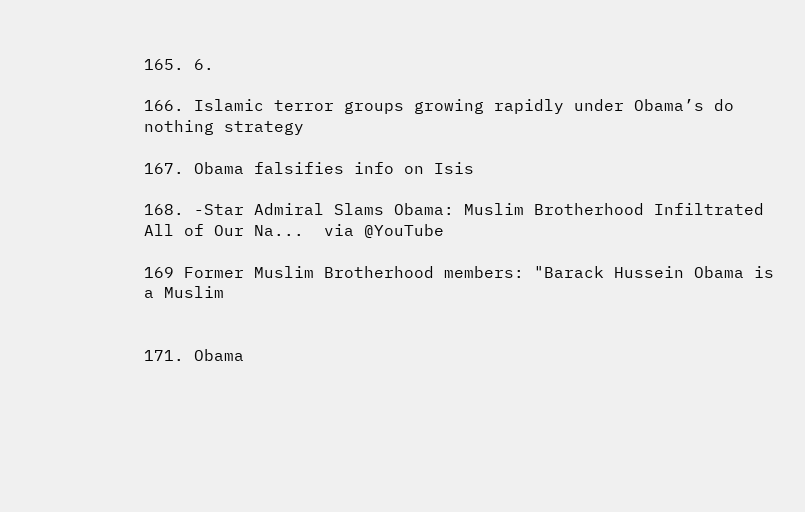165. 6.

166. Islamic terror groups growing rapidly under Obama’s do nothing strategy

167. Obama falsifies info on Isis

168. -Star Admiral Slams Obama: Muslim Brotherhood Infiltrated All of Our Na...  via @YouTube

169 Former Muslim Brotherhood members: "Barack Hussein Obama is a Muslim


171. Obama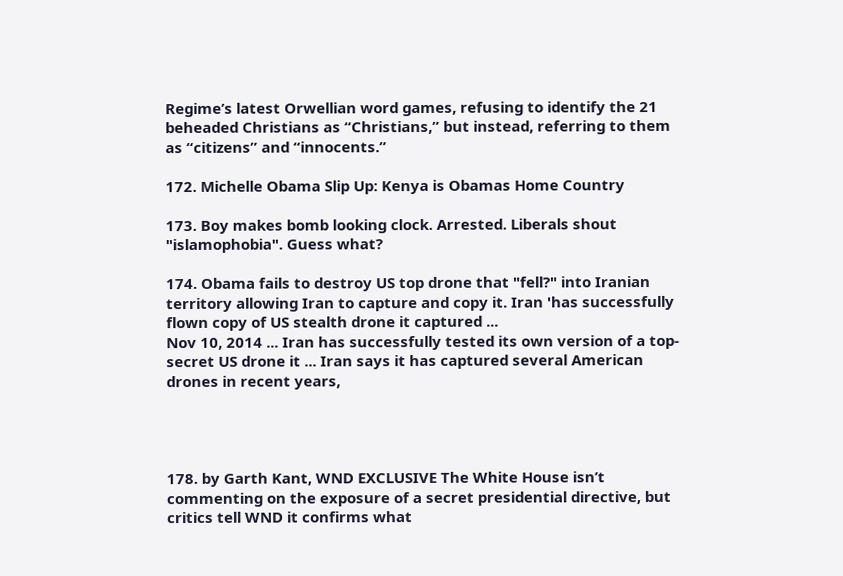Regime’s latest Orwellian word games, refusing to identify the 21 beheaded Christians as “Christians,” but instead, referring to them as “citizens” and “innocents.”

172. Michelle Obama Slip Up: Kenya is Obamas Home Country

173. Boy makes bomb looking clock. Arrested. Liberals shout "islamophobia". Guess what?

174. Obama fails to destroy US top drone that "fell?" into Iranian territory allowing Iran to capture and copy it. Iran 'has successfully flown copy of US stealth drone it captured ...
Nov 10, 2014 ... Iran has successfully tested its own version of a top-secret US drone it ... Iran says it has captured several American drones in recent years,




178. by Garth Kant, WND EXCLUSIVE The White House isn’t commenting on the exposure of a secret presidential directive, but critics tell WND it confirms what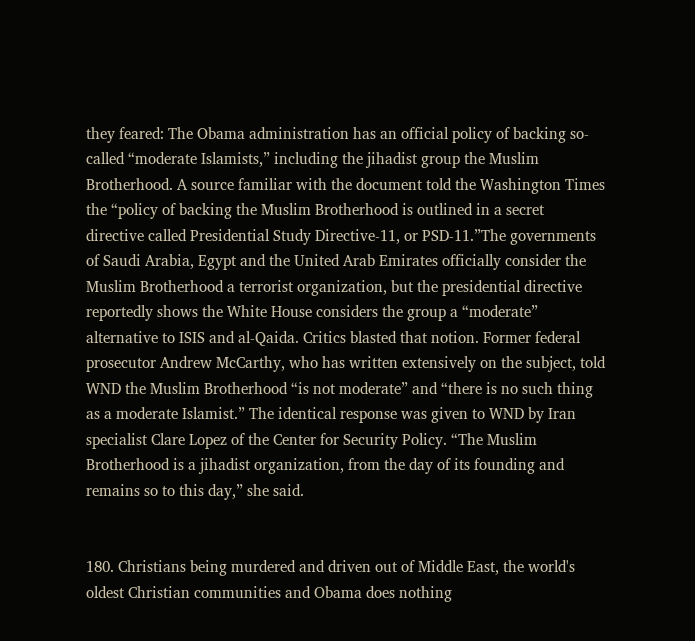they feared: The Obama administration has an official policy of backing so-called “moderate Islamists,” including the jihadist group the Muslim Brotherhood. A source familiar with the document told the Washington Times the “policy of backing the Muslim Brotherhood is outlined in a secret directive called Presidential Study Directive-11, or PSD-11.”The governments of Saudi Arabia, Egypt and the United Arab Emirates officially consider the Muslim Brotherhood a terrorist organization, but the presidential directive reportedly shows the White House considers the group a “moderate” alternative to ISIS and al-Qaida. Critics blasted that notion. Former federal prosecutor Andrew McCarthy, who has written extensively on the subject, told WND the Muslim Brotherhood “is not moderate” and “there is no such thing as a moderate Islamist.” The identical response was given to WND by Iran specialist Clare Lopez of the Center for Security Policy. “The Muslim Brotherhood is a jihadist organization, from the day of its founding and remains so to this day,” she said.


180. Christians being murdered and driven out of Middle East, the world's oldest Christian communities and Obama does nothing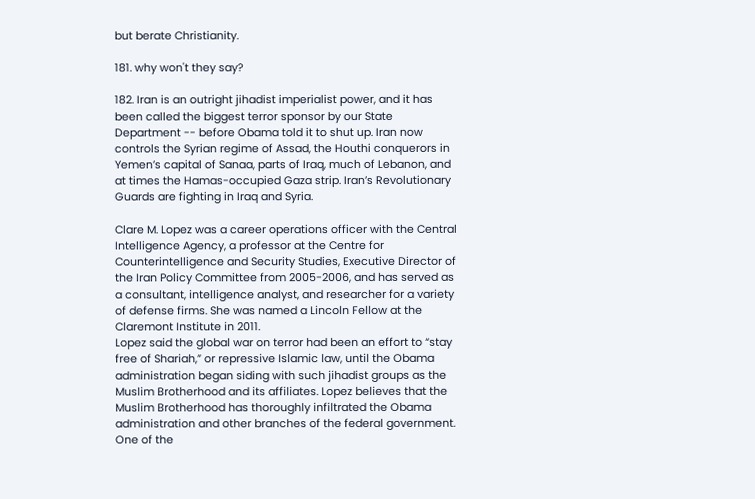but berate Christianity.

181. why won't they say?

182. Iran is an outright jihadist imperialist power, and it has been called the biggest terror sponsor by our State Department -- before Obama told it to shut up. Iran now controls the Syrian regime of Assad, the Houthi conquerors in Yemen’s capital of Sanaa, parts of Iraq, much of Lebanon, and at times the Hamas-occupied Gaza strip. Iran’s Revolutionary Guards are fighting in Iraq and Syria.

Clare M. Lopez was a career operations officer with the Central Intelligence Agency, a professor at the Centre for Counterintelligence and Security Studies, Executive Director of the Iran Policy Committee from 2005-2006, and has served as a consultant, intelligence analyst, and researcher for a variety of defense firms. She was named a Lincoln Fellow at the Claremont Institute in 2011.
Lopez said the global war on terror had been an effort to “stay free of Shariah,” or repressive Islamic law, until the Obama administration began siding with such jihadist groups as the Muslim Brotherhood and its affiliates. Lopez believes that the Muslim Brotherhood has thoroughly infiltrated the Obama administration and other branches of the federal government. One of the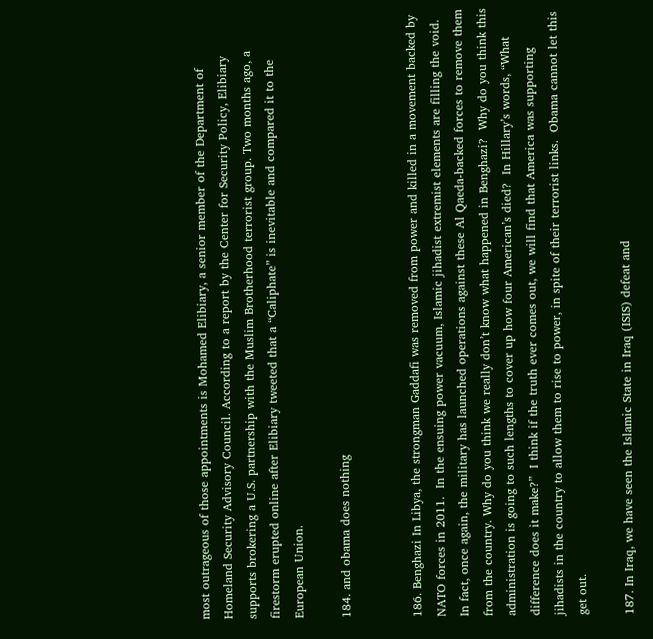most outrageous of those appointments is Mohamed Elibiary, a senior member of the Department of Homeland Security Advisory Council. According to a report by the Center for Security Policy, Elibiary supports brokering a U.S. partnership with the Muslim Brotherhood terrorist group. Two months ago, a firestorm erupted online after Elibiary tweeted that a “Caliphate” is inevitable and compared it to the European Union.

184. and obama does nothing


186. Benghazi In Libya, the strongman Gaddafi was removed from power and killed in a movement backed by NATO forces in 2011.  In the ensuing power vacuum, Islamic jihadist extremist elements are filling the void.  In fact, once again, the military has launched operations against these Al Qaeda-backed forces to remove them from the country. Why do you think we really don’t know what happened in Benghazi?  Why do you think this administration is going to such lengths to cover up how four American’s died?  In Hillary’s words, “What difference does it make?”  I think if the truth ever comes out, we will find that America was supporting jihadists in the country to allow them to rise to power, in spite of their terrorist links.  Obama cannot let this get out.

187. In Iraq, we have seen the Islamic State in Iraq (ISIS) defeat and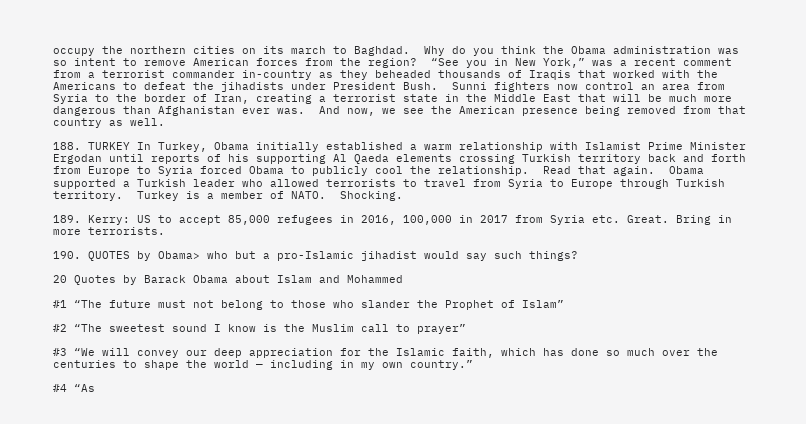occupy the northern cities on its march to Baghdad.  Why do you think the Obama administration was so intent to remove American forces from the region?  “See you in New York,” was a recent comment from a terrorist commander in-country as they beheaded thousands of Iraqis that worked with the Americans to defeat the jihadists under President Bush.  Sunni fighters now control an area from Syria to the border of Iran, creating a terrorist state in the Middle East that will be much more dangerous than Afghanistan ever was.  And now, we see the American presence being removed from that country as well.

188. TURKEY In Turkey, Obama initially established a warm relationship with Islamist Prime Minister Ergodan until reports of his supporting Al Qaeda elements crossing Turkish territory back and forth from Europe to Syria forced Obama to publicly cool the relationship.  Read that again.  Obama supported a Turkish leader who allowed terrorists to travel from Syria to Europe through Turkish territory.  Turkey is a member of NATO.  Shocking.

189. Kerry: US to accept 85,000 refugees in 2016, 100,000 in 2017 from Syria etc. Great. Bring in more terrorists.

190. QUOTES by Obama> who but a pro-Islamic jihadist would say such things?

20 Quotes by Barack Obama about Islam and Mohammed

#1 “The future must not belong to those who slander the Prophet of Islam”

#2 “The sweetest sound I know is the Muslim call to prayer”

#3 “We will convey our deep appreciation for the Islamic faith, which has done so much over the centuries to shape the world — including in my own country.”

#4 “As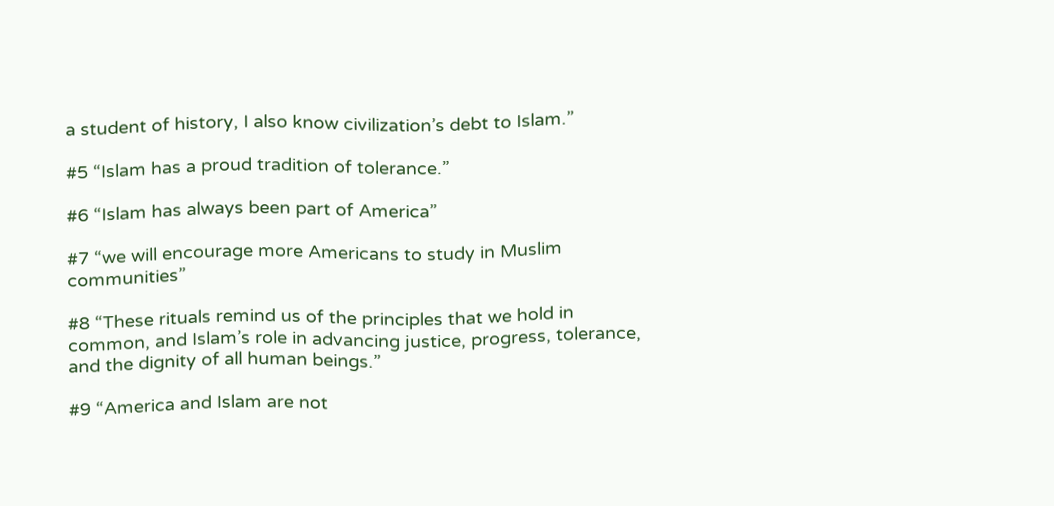a student of history, I also know civilization’s debt to Islam.”

#5 “Islam has a proud tradition of tolerance.”

#6 “Islam has always been part of America”

#7 “we will encourage more Americans to study in Muslim communities”

#8 “These rituals remind us of the principles that we hold in common, and Islam’s role in advancing justice, progress, tolerance, and the dignity of all human beings.”

#9 “America and Islam are not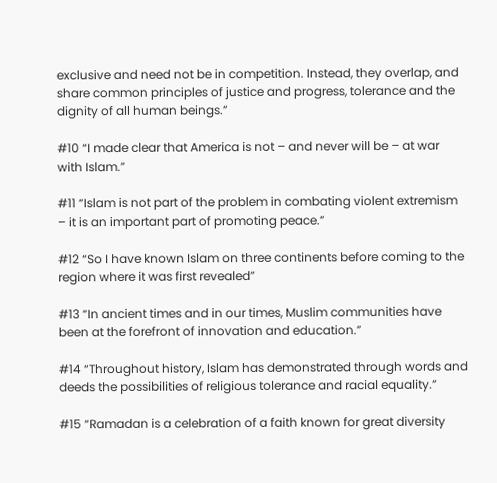exclusive and need not be in competition. Instead, they overlap, and share common principles of justice and progress, tolerance and the dignity of all human beings.”

#10 “I made clear that America is not – and never will be – at war with Islam.”

#11 “Islam is not part of the problem in combating violent extremism – it is an important part of promoting peace.”

#12 “So I have known Islam on three continents before coming to the region where it was first revealed”

#13 “In ancient times and in our times, Muslim communities have been at the forefront of innovation and education.”

#14 “Throughout history, Islam has demonstrated through words and deeds the possibilities of religious tolerance and racial equality.”

#15 “Ramadan is a celebration of a faith known for great diversity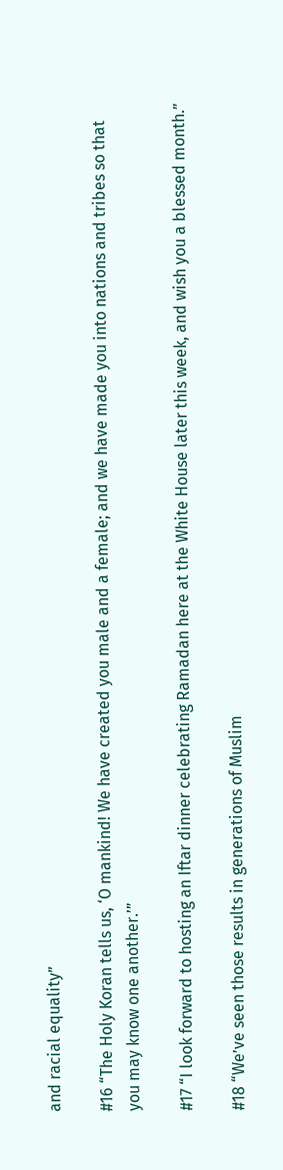and racial equality”

#16 “The Holy Koran tells us, ‘O mankind! We have created you male and a female; and we have made you into nations and tribes so that you may know one another.’”

#17 “I look forward to hosting an Iftar dinner celebrating Ramadan here at the White House later this week, and wish you a blessed month.”

#18 “We’ve seen those results in generations of Muslim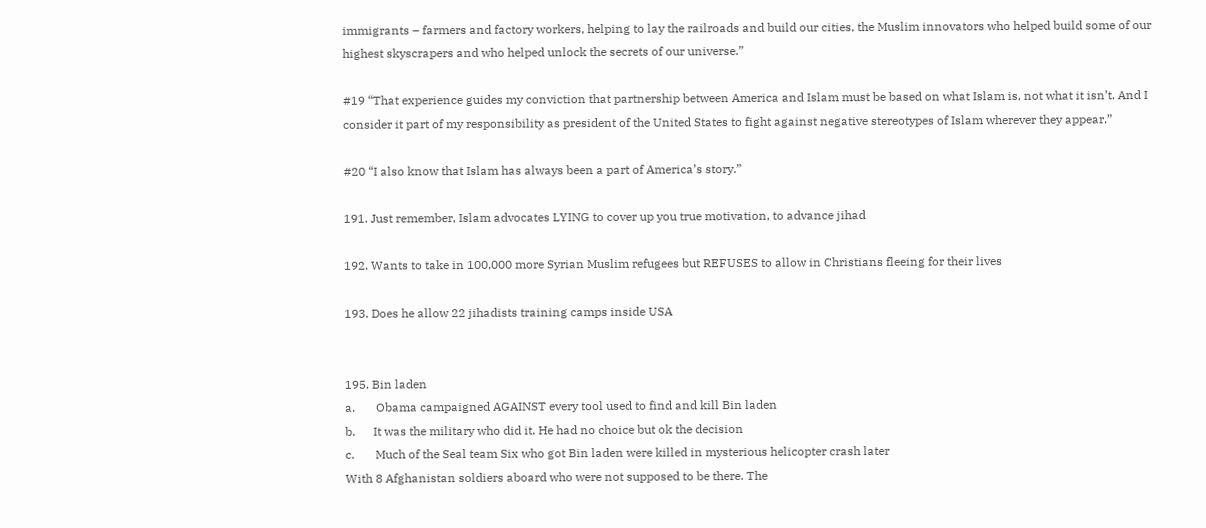immigrants – farmers and factory workers, helping to lay the railroads and build our cities, the Muslim innovators who helped build some of our highest skyscrapers and who helped unlock the secrets of our universe.”

#19 “That experience guides my conviction that partnership between America and Islam must be based on what Islam is, not what it isn’t. And I consider it part of my responsibility as president of the United States to fight against negative stereotypes of Islam wherever they appear.”

#20 “I also know that Islam has always been a part of America’s story.”

191. Just remember, Islam advocates LYING to cover up you true motivation, to advance jihad

192. Wants to take in 100,000 more Syrian Muslim refugees but REFUSES to allow in Christians fleeing for their lives

193. Does he allow 22 jihadists training camps inside USA


195. Bin laden
a.       Obama campaigned AGAINST every tool used to find and kill Bin laden
b.      It was the military who did it. He had no choice but ok the decision
c.       Much of the Seal team Six who got Bin laden were killed in mysterious helicopter crash later
With 8 Afghanistan soldiers aboard who were not supposed to be there. The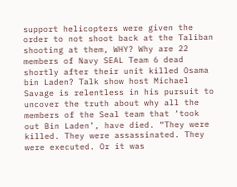support helicopters were given the order to not shoot back at the Taliban shooting at them, WHY? Why are 22 members of Navy SEAL Team 6 dead shortly after their unit killed Osama bin Laden? Talk show host Michael Savage is relentless in his pursuit to uncover the truth about why all the members of the Seal team that ‘took out Bin Laden’, have died. “They were killed. They were assassinated. They were executed. Or it was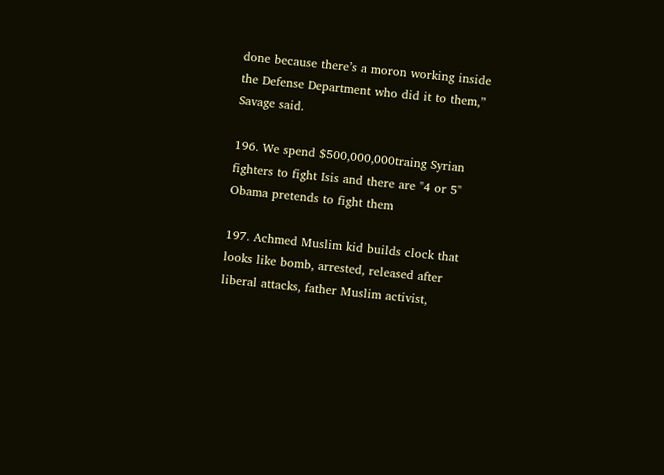done because there’s a moron working inside the Defense Department who did it to them,” Savage said.

196. We spend $500,000,000traing Syrian fighters to fight Isis and there are "4 or 5"
Obama pretends to fight them

197. Achmed Muslim kid builds clock that looks like bomb, arrested, released after liberal attacks, father Muslim activist,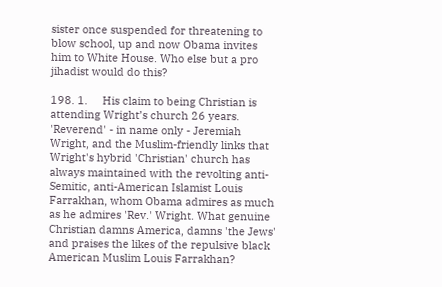sister once suspended for threatening to blow school, up and now Obama invites him to White House. Who else but a pro jihadist would do this?

198. 1.     His claim to being Christian is attending Wright’s church 26 years. 'Reverend' - in name only - Jeremiah Wright, and the Muslim-friendly links that Wright's hybrid 'Christian' church has always maintained with the revolting anti-Semitic, anti-American Islamist Louis Farrakhan, whom Obama admires as much as he admires 'Rev.' Wright. What genuine Christian damns America, damns 'the Jews' and praises the likes of the repulsive black American Muslim Louis Farrakhan?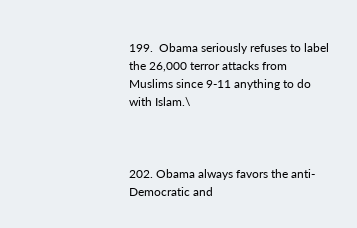199.  Obama seriously refuses to label the 26,000 terror attacks from Muslims since 9-11 anything to do with Islam.\



202. Obama always favors the anti-Democratic and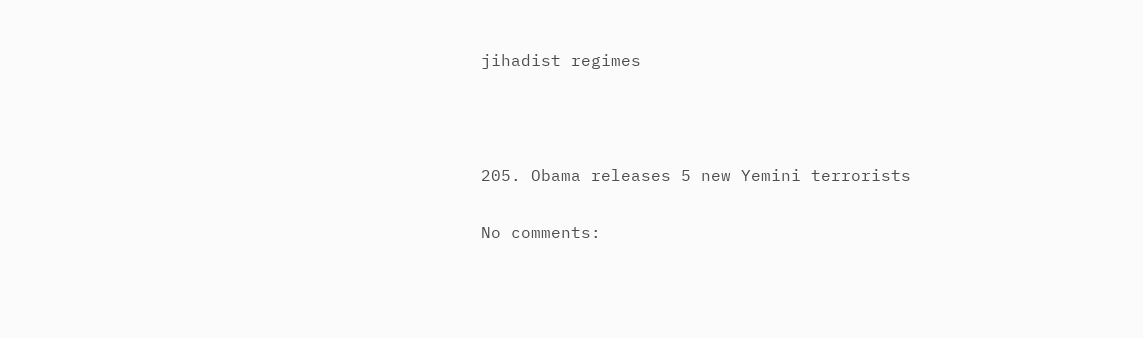jihadist regimes



205. Obama releases 5 new Yemini terrorists

No comments: